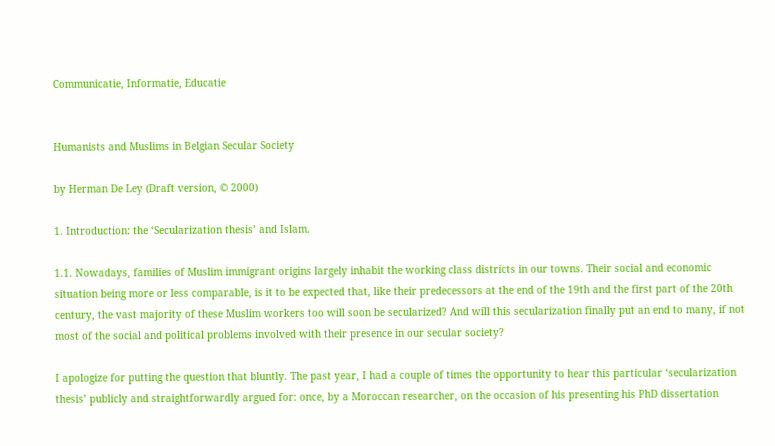Communicatie, Informatie, Educatie


Humanists and Muslims in Belgian Secular Society

by Herman De Ley (Draft version, © 2000)

1. Introduction: the ‘Secularization thesis’ and Islam.

1.1. Nowadays, families of Muslim immigrant origins largely inhabit the working class districts in our towns. Their social and economic situation being more or less comparable, is it to be expected that, like their predecessors at the end of the 19th and the first part of the 20th century, the vast majority of these Muslim workers too will soon be secularized? And will this secularization finally put an end to many, if not most of the social and political problems involved with their presence in our secular society?

I apologize for putting the question that bluntly. The past year, I had a couple of times the opportunity to hear this particular ‘secularization thesis’ publicly and straightforwardly argued for: once, by a Moroccan researcher, on the occasion of his presenting his PhD dissertation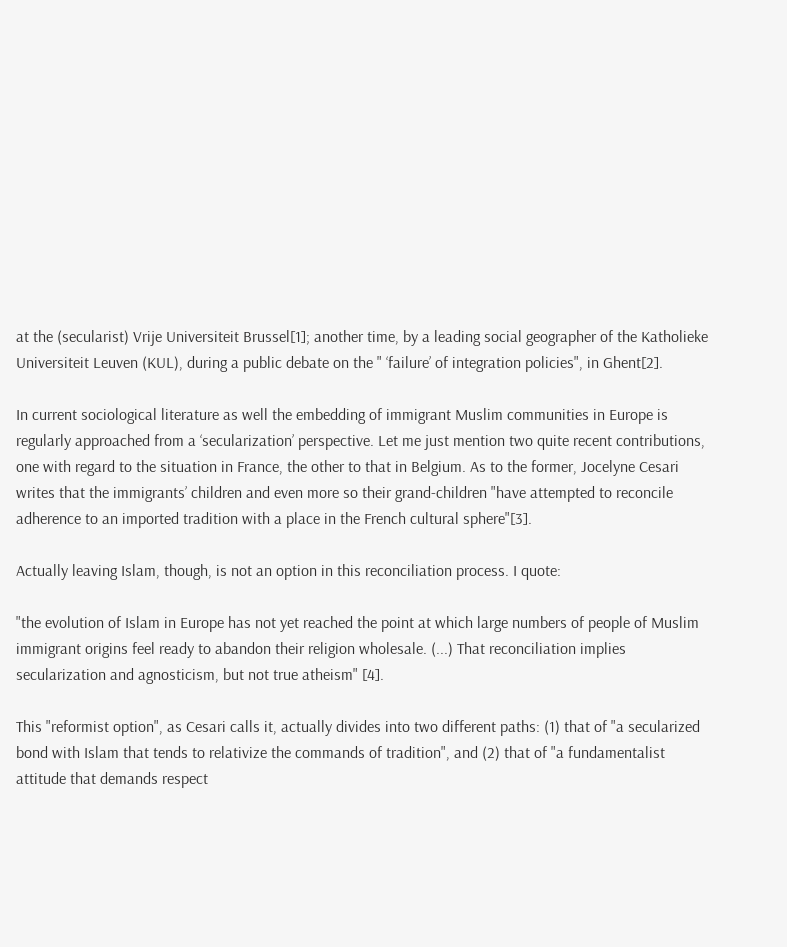at the (secularist) Vrije Universiteit Brussel[1]; another time, by a leading social geographer of the Katholieke Universiteit Leuven (KUL), during a public debate on the " ‘failure’ of integration policies", in Ghent[2].

In current sociological literature as well the embedding of immigrant Muslim communities in Europe is regularly approached from a ‘secularization’ perspective. Let me just mention two quite recent contributions, one with regard to the situation in France, the other to that in Belgium. As to the former, Jocelyne Cesari writes that the immigrants’ children and even more so their grand-children "have attempted to reconcile adherence to an imported tradition with a place in the French cultural sphere"[3].

Actually leaving Islam, though, is not an option in this reconciliation process. I quote:

"the evolution of Islam in Europe has not yet reached the point at which large numbers of people of Muslim immigrant origins feel ready to abandon their religion wholesale. (...) That reconciliation implies secularization and agnosticism, but not true atheism" [4].

This "reformist option", as Cesari calls it, actually divides into two different paths: (1) that of "a secularized bond with Islam that tends to relativize the commands of tradition", and (2) that of "a fundamentalist attitude that demands respect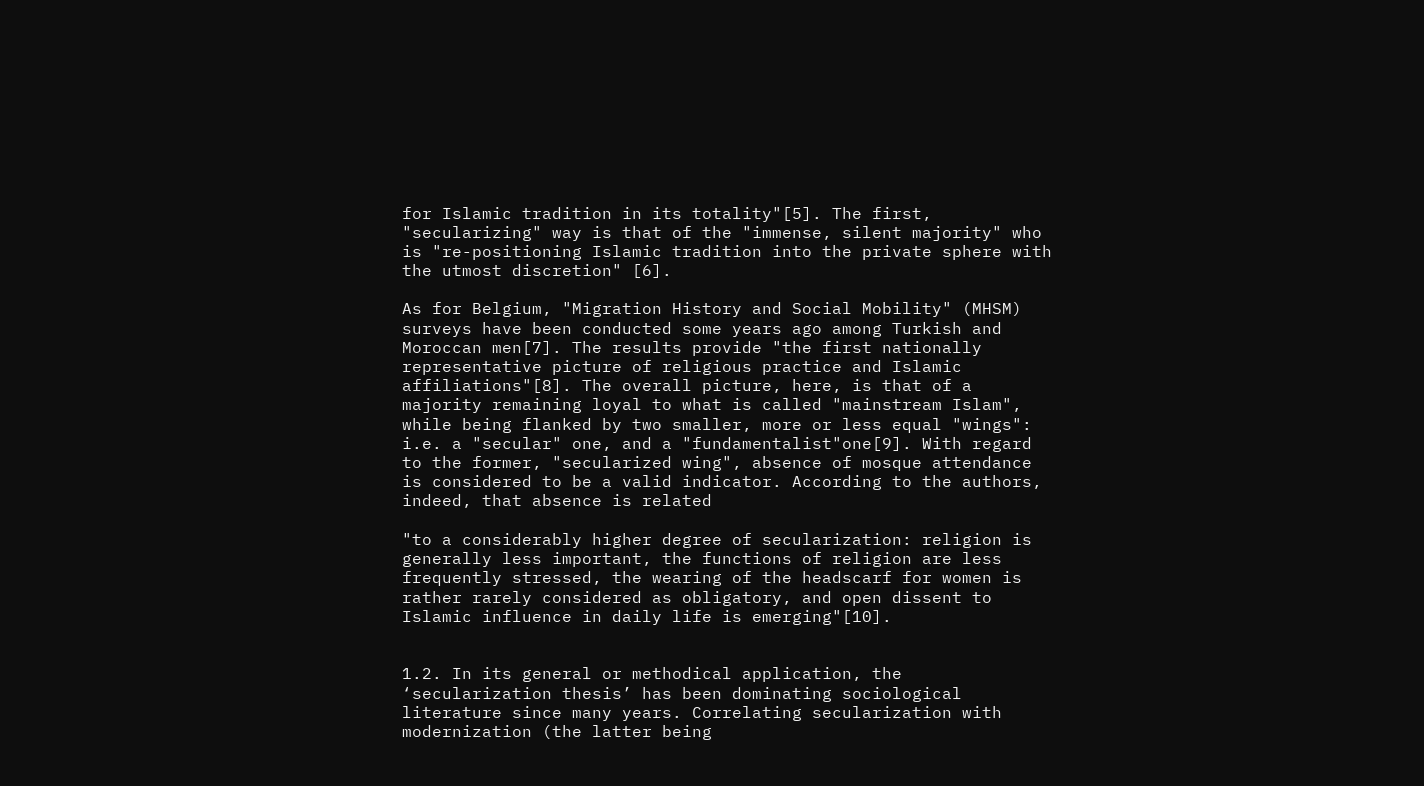for Islamic tradition in its totality"[5]. The first, "secularizing" way is that of the "immense, silent majority" who is "re-positioning Islamic tradition into the private sphere with the utmost discretion" [6].

As for Belgium, "Migration History and Social Mobility" (MHSM) surveys have been conducted some years ago among Turkish and Moroccan men[7]. The results provide "the first nationally representative picture of religious practice and Islamic affiliations"[8]. The overall picture, here, is that of a majority remaining loyal to what is called "mainstream Islam", while being flanked by two smaller, more or less equal "wings": i.e. a "secular" one, and a "fundamentalist"one[9]. With regard to the former, "secularized wing", absence of mosque attendance is considered to be a valid indicator. According to the authors, indeed, that absence is related

"to a considerably higher degree of secularization: religion is generally less important, the functions of religion are less frequently stressed, the wearing of the headscarf for women is rather rarely considered as obligatory, and open dissent to Islamic influence in daily life is emerging"[10].


1.2. In its general or methodical application, the ‘secularization thesis’ has been dominating sociological literature since many years. Correlating secularization with modernization (the latter being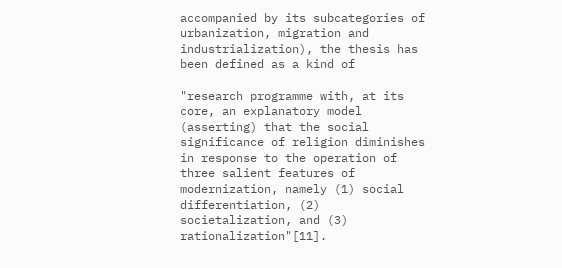accompanied by its subcategories of urbanization, migration and industrialization), the thesis has been defined as a kind of

"research programme with, at its core, an explanatory model (asserting) that the social significance of religion diminishes in response to the operation of three salient features of modernization, namely (1) social differentiation, (2) societalization, and (3) rationalization"[11].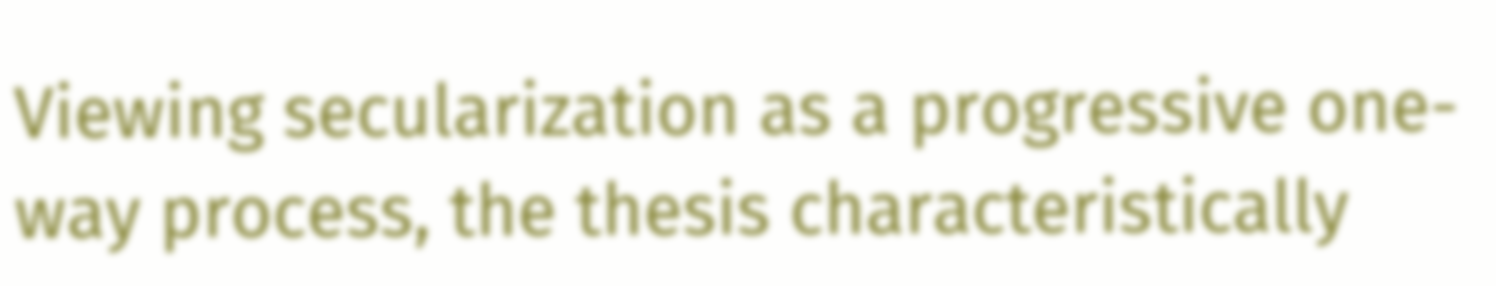Viewing secularization as a progressive one-way process, the thesis characteristically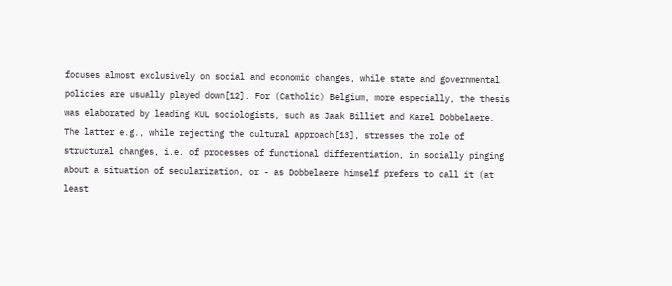focuses almost exclusively on social and economic changes, while state and governmental policies are usually played down[12]. For (Catholic) Belgium, more especially, the thesis was elaborated by leading KUL sociologists, such as Jaak Billiet and Karel Dobbelaere. The latter e.g., while rejecting the cultural approach[13], stresses the role of structural changes, i.e. of processes of functional differentiation, in socially pinging about a situation of secularization, or - as Dobbelaere himself prefers to call it (at least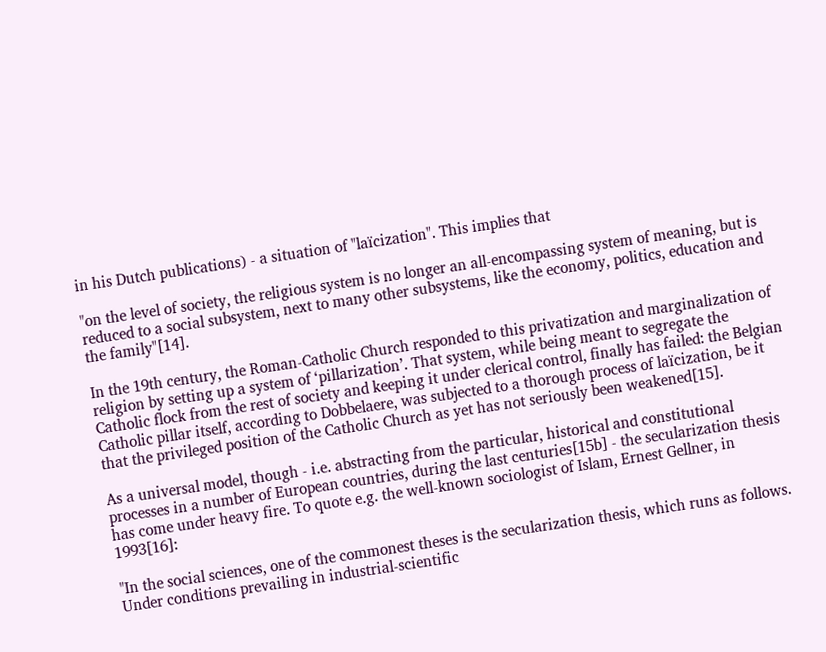in his Dutch publications) - a situation of "laïcization". This implies that

"on the level of society, the religious system is no longer an all-encompassing system of meaning, but is reduced to a social subsystem, next to many other subsystems, like the economy, politics, education and the family"[14].

In the 19th century, the Roman-Catholic Church responded to this privatization and marginalization of religion by setting up a system of ‘pillarization’. That system, while being meant to segregate the Catholic flock from the rest of society and keeping it under clerical control, finally has failed: the Belgian Catholic pillar itself, according to Dobbelaere, was subjected to a thorough process of laïcization, be it that the privileged position of the Catholic Church as yet has not seriously been weakened[15].

As a universal model, though - i.e. abstracting from the particular, historical and constitutional processes in a number of European countries, during the last centuries[15b] - the secularization thesis has come under heavy fire. To quote e.g. the well-known sociologist of Islam, Ernest Gellner, in 1993[16]:

"In the social sciences, one of the commonest theses is the secularization thesis, which runs as follows. Under conditions prevailing in industrial-scientific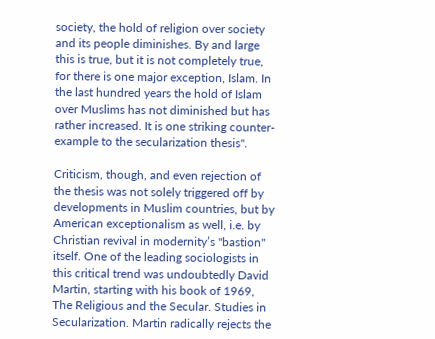society, the hold of religion over society and its people diminishes. By and large this is true, but it is not completely true, for there is one major exception, Islam. In the last hundred years the hold of Islam over Muslims has not diminished but has rather increased. It is one striking counter-example to the secularization thesis".

Criticism, though, and even rejection of the thesis was not solely triggered off by developments in Muslim countries, but by American exceptionalism as well, i.e. by Christian revival in modernity’s "bastion" itself. One of the leading sociologists in this critical trend was undoubtedly David Martin, starting with his book of 1969, The Religious and the Secular. Studies in Secularization. Martin radically rejects the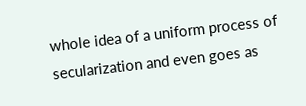whole idea of a uniform process of secularization and even goes as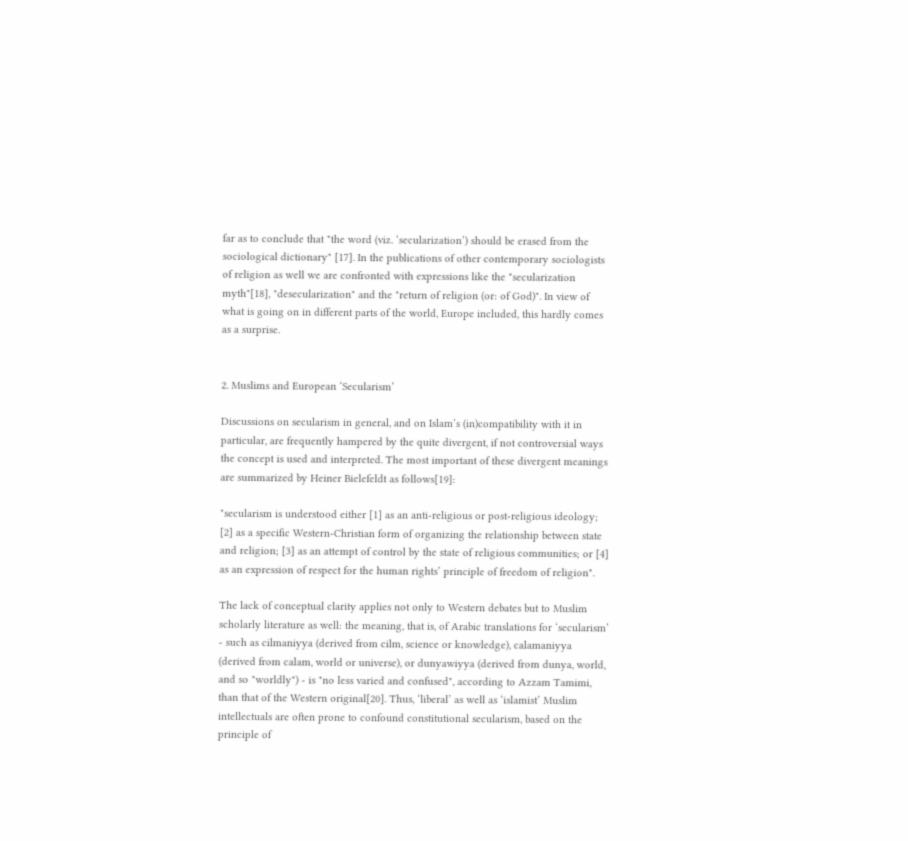far as to conclude that "the word (viz. ‘secularization’) should be erased from the sociological dictionary" [17]. In the publications of other contemporary sociologists of religion as well we are confronted with expressions like the "secularization myth"[18], "desecularization" and the "return of religion (or: of God)". In view of what is going on in different parts of the world, Europe included, this hardly comes as a surprise.


2. Muslims and European ‘Secularism’

Discussions on secularism in general, and on Islam’s (in)compatibility with it in particular, are frequently hampered by the quite divergent, if not controversial ways the concept is used and interpreted. The most important of these divergent meanings are summarized by Heiner Bielefeldt as follows[19]:

"secularism is understood either [1] as an anti-religious or post-religious ideology; [2] as a specific Western-Christian form of organizing the relationship between state and religion; [3] as an attempt of control by the state of religious communities; or [4] as an expression of respect for the human rights’ principle of freedom of religion".

The lack of conceptual clarity applies not only to Western debates but to Muslim scholarly literature as well: the meaning, that is, of Arabic translations for ‘secularism’ - such as cilmaniyya (derived from cilm, science or knowledge), calamaniyya (derived from calam, world or universe), or dunyawiyya (derived from dunya, world, and so "worldly") - is "no less varied and confused", according to Azzam Tamimi, than that of the Western original[20]. Thus, ‘liberal’ as well as ‘islamist’ Muslim intellectuals are often prone to confound constitutional secularism, based on the principle of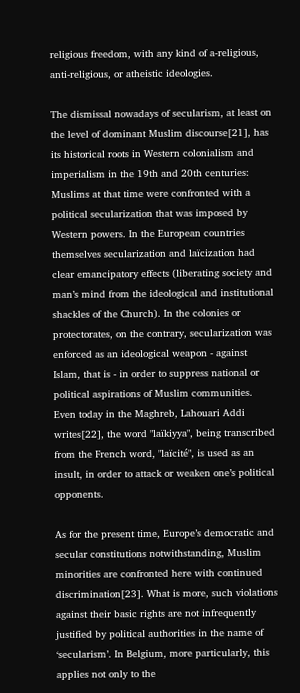religious freedom, with any kind of a-religious, anti-religious, or atheistic ideologies.

The dismissal nowadays of secularism, at least on the level of dominant Muslim discourse[21], has its historical roots in Western colonialism and imperialism in the 19th and 20th centuries: Muslims at that time were confronted with a political secularization that was imposed by Western powers. In the European countries themselves secularization and laïcization had clear emancipatory effects (liberating society and man’s mind from the ideological and institutional shackles of the Church). In the colonies or protectorates, on the contrary, secularization was enforced as an ideological weapon - against Islam, that is - in order to suppress national or political aspirations of Muslim communities. Even today in the Maghreb, Lahouari Addi writes[22], the word "laïkiyya", being transcribed from the French word, "laïcité", is used as an insult, in order to attack or weaken one’s political opponents.

As for the present time, Europe’s democratic and secular constitutions notwithstanding, Muslim minorities are confronted here with continued discrimination[23]. What is more, such violations against their basic rights are not infrequently justified by political authorities in the name of ‘secularism’. In Belgium, more particularly, this applies not only to the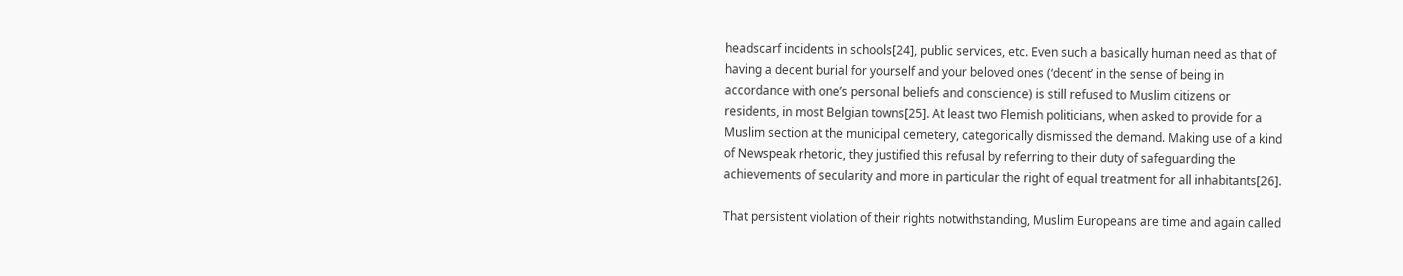headscarf incidents in schools[24], public services, etc. Even such a basically human need as that of having a decent burial for yourself and your beloved ones (‘decent’ in the sense of being in accordance with one’s personal beliefs and conscience) is still refused to Muslim citizens or residents, in most Belgian towns[25]. At least two Flemish politicians, when asked to provide for a Muslim section at the municipal cemetery, categorically dismissed the demand. Making use of a kind of Newspeak rhetoric, they justified this refusal by referring to their duty of safeguarding the achievements of secularity and more in particular the right of equal treatment for all inhabitants[26].

That persistent violation of their rights notwithstanding, Muslim Europeans are time and again called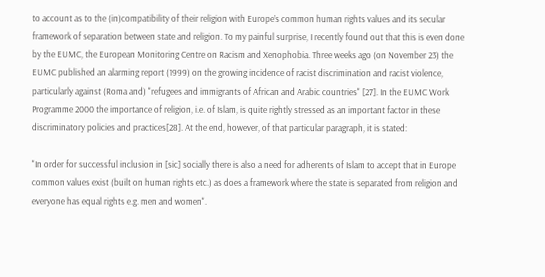to account as to the (in)compatibility of their religion with Europe’s common human rights values and its secular framework of separation between state and religion. To my painful surprise, I recently found out that this is even done by the EUMC, the European Monitoring Centre on Racism and Xenophobia. Three weeks ago (on November 23) the EUMC published an alarming report (1999) on the growing incidence of racist discrimination and racist violence, particularly against (Roma and) "refugees and immigrants of African and Arabic countries" [27]. In the EUMC Work Programme 2000 the importance of religion, i.e. of Islam, is quite rightly stressed as an important factor in these discriminatory policies and practices[28]. At the end, however, of that particular paragraph, it is stated:

"In order for successful inclusion in [sic] socially there is also a need for adherents of Islam to accept that in Europe common values exist (built on human rights etc.) as does a framework where the state is separated from religion and everyone has equal rights e.g. men and women".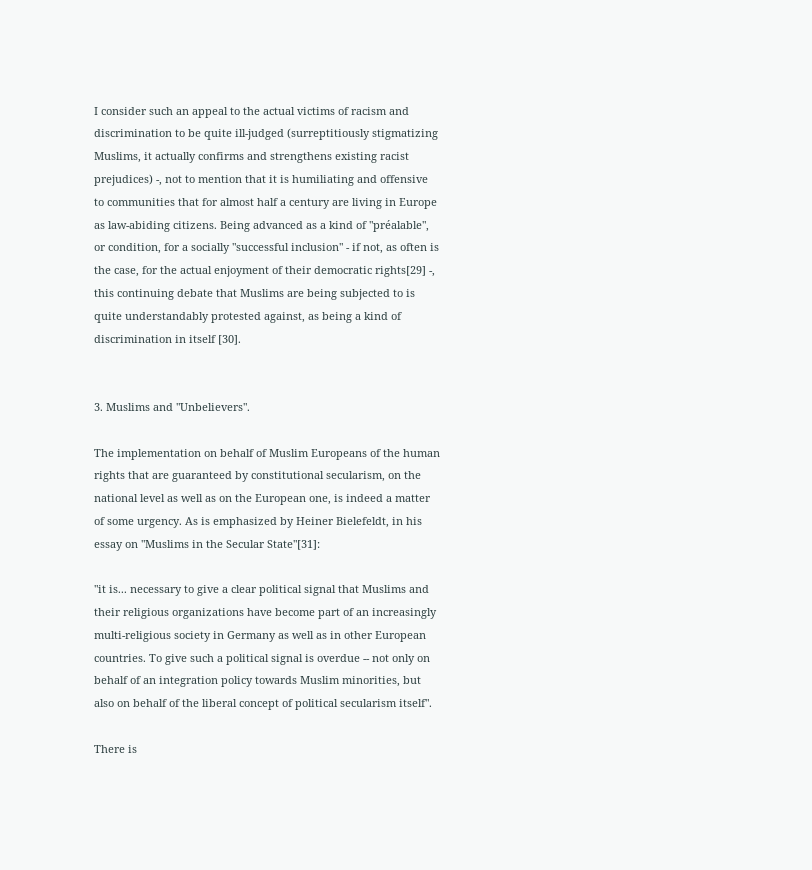I consider such an appeal to the actual victims of racism and discrimination to be quite ill-judged (surreptitiously stigmatizing Muslims, it actually confirms and strengthens existing racist prejudices) -, not to mention that it is humiliating and offensive to communities that for almost half a century are living in Europe as law-abiding citizens. Being advanced as a kind of "préalable", or condition, for a socially "successful inclusion" - if not, as often is the case, for the actual enjoyment of their democratic rights[29] -, this continuing debate that Muslims are being subjected to is quite understandably protested against, as being a kind of discrimination in itself [30].


3. Muslims and "Unbelievers".

The implementation on behalf of Muslim Europeans of the human rights that are guaranteed by constitutional secularism, on the national level as well as on the European one, is indeed a matter of some urgency. As is emphasized by Heiner Bielefeldt, in his essay on "Muslims in the Secular State"[31]:

"it is... necessary to give a clear political signal that Muslims and their religious organizations have become part of an increasingly multi-religious society in Germany as well as in other European countries. To give such a political signal is overdue -- not only on behalf of an integration policy towards Muslim minorities, but also on behalf of the liberal concept of political secularism itself".

There is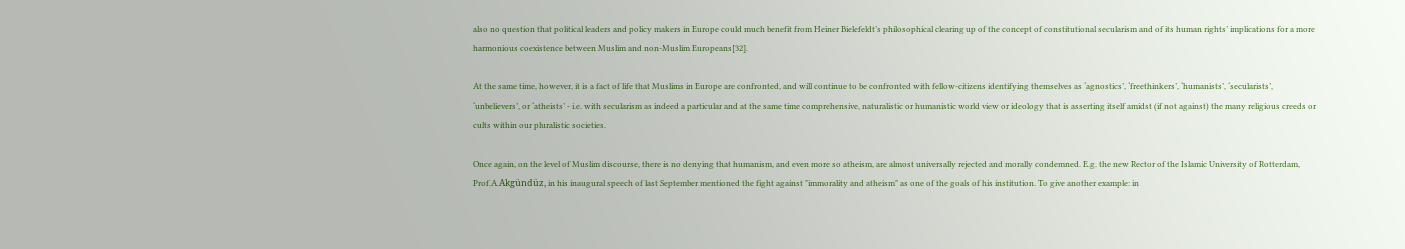also no question that political leaders and policy makers in Europe could much benefit from Heiner Bielefeldt’s philosophical clearing up of the concept of constitutional secularism and of its human rights’ implications for a more harmonious coexistence between Muslim and non-Muslim Europeans[32].

At the same time, however, it is a fact of life that Muslims in Europe are confronted, and will continue to be confronted with fellow-citizens identifying themselves as ‘agnostics’, ‘freethinkers’, ‘humanists’, ‘secularists’, ‘unbelievers’, or ‘atheists’ - i.e. with secularism as indeed a particular and at the same time comprehensive, naturalistic or humanistic world view or ideology that is asserting itself amidst (if not against) the many religious creeds or cults within our pluralistic societies.

Once again, on the level of Muslim discourse, there is no denying that humanism, and even more so atheism, are almost universally rejected and morally condemned. E.g. the new Rector of the Islamic University of Rotterdam, Prof.A.Akgündüz, in his inaugural speech of last September mentioned the fight against "immorality and atheism" as one of the goals of his institution. To give another example: in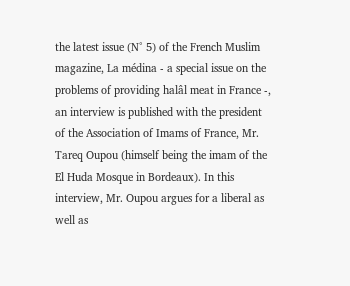the latest issue (N° 5) of the French Muslim magazine, La médina - a special issue on the problems of providing halâl meat in France -, an interview is published with the president of the Association of Imams of France, Mr. Tareq Oupou (himself being the imam of the El Huda Mosque in Bordeaux). In this interview, Mr. Oupou argues for a liberal as well as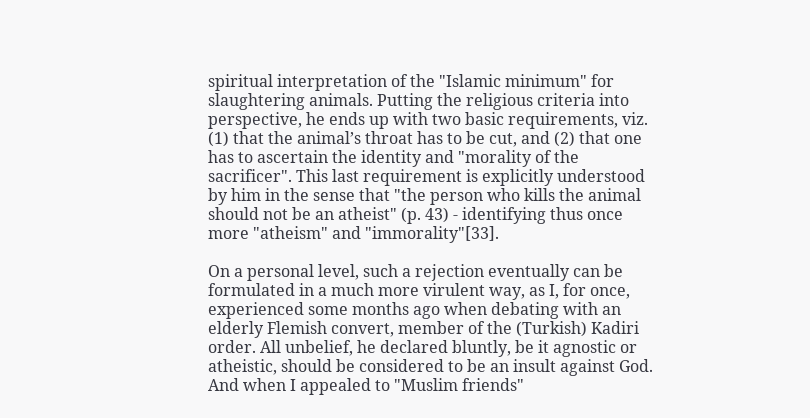spiritual interpretation of the "Islamic minimum" for slaughtering animals. Putting the religious criteria into perspective, he ends up with two basic requirements, viz. (1) that the animal’s throat has to be cut, and (2) that one has to ascertain the identity and "morality of the sacrificer". This last requirement is explicitly understood by him in the sense that "the person who kills the animal should not be an atheist" (p. 43) - identifying thus once more "atheism" and "immorality"[33].

On a personal level, such a rejection eventually can be formulated in a much more virulent way, as I, for once, experienced some months ago when debating with an elderly Flemish convert, member of the (Turkish) Kadiri order. All unbelief, he declared bluntly, be it agnostic or atheistic, should be considered to be an insult against God. And when I appealed to "Muslim friends"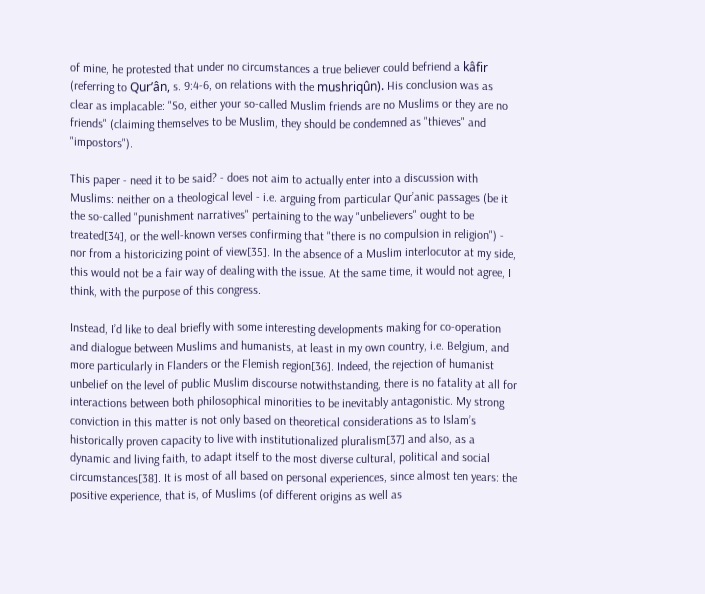of mine, he protested that under no circumstances a true believer could befriend a kâfir (referring to Qur’ân, s. 9:4-6, on relations with the mushriqûn). His conclusion was as clear as implacable: "So, either your so-called Muslim friends are no Muslims or they are no friends" (claiming themselves to be Muslim, they should be condemned as "thieves" and "impostors").

This paper - need it to be said? - does not aim to actually enter into a discussion with Muslims: neither on a theological level - i.e. arguing from particular Qur’anic passages (be it the so-called "punishment narratives" pertaining to the way "unbelievers" ought to be treated[34], or the well-known verses confirming that "there is no compulsion in religion") - nor from a historicizing point of view[35]. In the absence of a Muslim interlocutor at my side, this would not be a fair way of dealing with the issue. At the same time, it would not agree, I think, with the purpose of this congress.

Instead, I’d like to deal briefly with some interesting developments making for co-operation and dialogue between Muslims and humanists, at least in my own country, i.e. Belgium, and more particularly in Flanders or the Flemish region[36]. Indeed, the rejection of humanist unbelief on the level of public Muslim discourse notwithstanding, there is no fatality at all for interactions between both philosophical minorities to be inevitably antagonistic. My strong conviction in this matter is not only based on theoretical considerations as to Islam’s historically proven capacity to live with institutionalized pluralism[37] and also, as a dynamic and living faith, to adapt itself to the most diverse cultural, political and social circumstances[38]. It is most of all based on personal experiences, since almost ten years: the positive experience, that is, of Muslims (of different origins as well as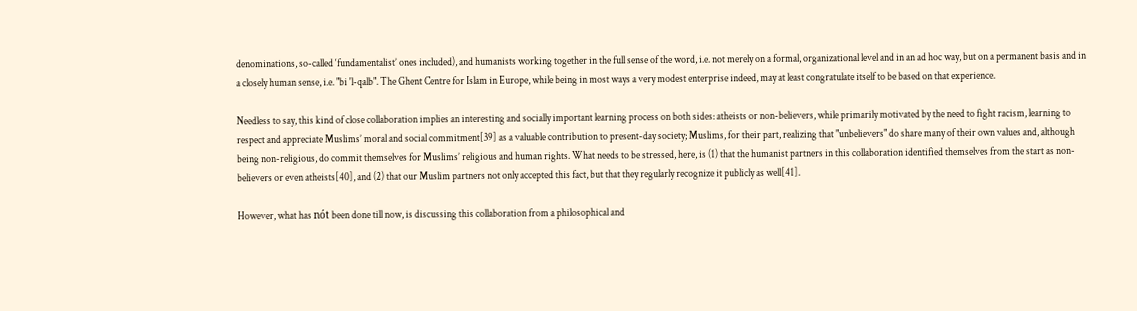denominations, so-called ‘fundamentalist’ ones included), and humanists working together in the full sense of the word, i.e. not merely on a formal, organizational level and in an ad hoc way, but on a permanent basis and in a closely human sense, i.e. "bi 'l-qalb". The Ghent Centre for Islam in Europe, while being in most ways a very modest enterprise indeed, may at least congratulate itself to be based on that experience.

Needless to say, this kind of close collaboration implies an interesting and socially important learning process on both sides: atheists or non-believers, while primarily motivated by the need to fight racism, learning to respect and appreciate Muslims’ moral and social commitment[39] as a valuable contribution to present-day society; Muslims, for their part, realizing that "unbelievers" do share many of their own values and, although being non-religious, do commit themselves for Muslims’ religious and human rights. What needs to be stressed, here, is (1) that the humanist partners in this collaboration identified themselves from the start as non-believers or even atheists[40], and (2) that our Muslim partners not only accepted this fact, but that they regularly recognize it publicly as well[41].

However, what has nót been done till now, is discussing this collaboration from a philosophical and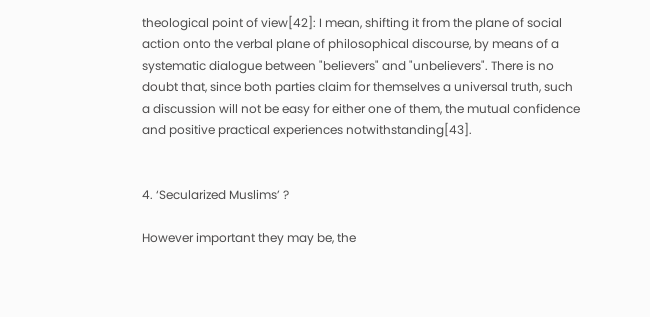theological point of view[42]: I mean, shifting it from the plane of social action onto the verbal plane of philosophical discourse, by means of a systematic dialogue between "believers" and "unbelievers". There is no doubt that, since both parties claim for themselves a universal truth, such a discussion will not be easy for either one of them, the mutual confidence and positive practical experiences notwithstanding[43].


4. ‘Secularized Muslims’ ?

However important they may be, the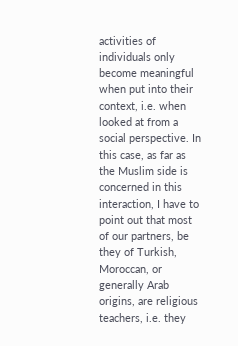activities of individuals only become meaningful when put into their context, i.e. when looked at from a social perspective. In this case, as far as the Muslim side is concerned in this interaction, I have to point out that most of our partners, be they of Turkish, Moroccan, or generally Arab origins, are religious teachers, i.e. they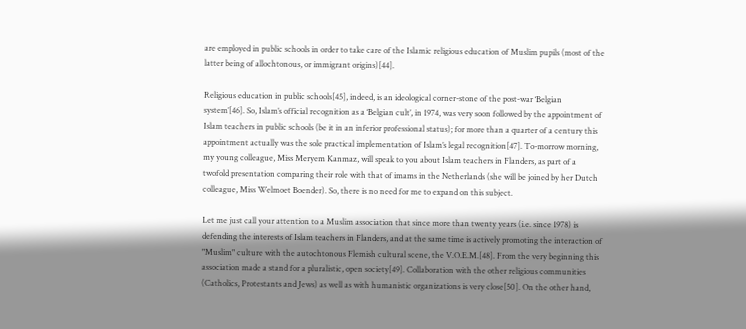are employed in public schools in order to take care of the Islamic religious education of Muslim pupils (most of the latter being of allochtonous, or immigrant origins)[44].

Religious education in public schools[45], indeed, is an ideological corner-stone of the post-war ‘Belgian system’[46]. So, Islam’s official recognition as a ‘Belgian cult’, in 1974, was very soon followed by the appointment of Islam teachers in public schools (be it in an inferior professional status); for more than a quarter of a century this appointment actually was the sole practical implementation of Islam’s legal recognition[47]. To-morrow morning, my young colleague, Miss Meryem Kanmaz, will speak to you about Islam teachers in Flanders, as part of a twofold presentation comparing their role with that of imams in the Netherlands (she will be joined by her Dutch colleague, Miss Welmoet Boender). So, there is no need for me to expand on this subject.

Let me just call your attention to a Muslim association that since more than twenty years (i.e. since 1978) is defending the interests of Islam teachers in Flanders, and at the same time is actively promoting the interaction of "Muslim" culture with the autochtonous Flemish cultural scene, the V.O.E.M.[48]. From the very beginning this association made a stand for a pluralistic, open society[49]. Collaboration with the other religious communities (Catholics, Protestants and Jews) as well as with humanistic organizations is very close[50]. On the other hand,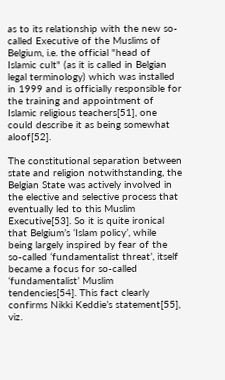as to its relationship with the new so-called Executive of the Muslims of Belgium, i.e. the official "head of Islamic cult" (as it is called in Belgian legal terminology) which was installed in 1999 and is officially responsible for the training and appointment of Islamic religious teachers[51], one could describe it as being somewhat aloof[52].

The constitutional separation between state and religion notwithstanding, the Belgian State was actively involved in the elective and selective process that eventually led to this Muslim Executive[53]. So it is quite ironical that Belgium’s ‘Islam policy’, while being largely inspired by fear of the so-called ‘fundamentalist threat’, itself became a focus for so-called ‘fundamentalist’ Muslim tendencies[54]. This fact clearly confirms Nikki Keddie’s statement[55], viz.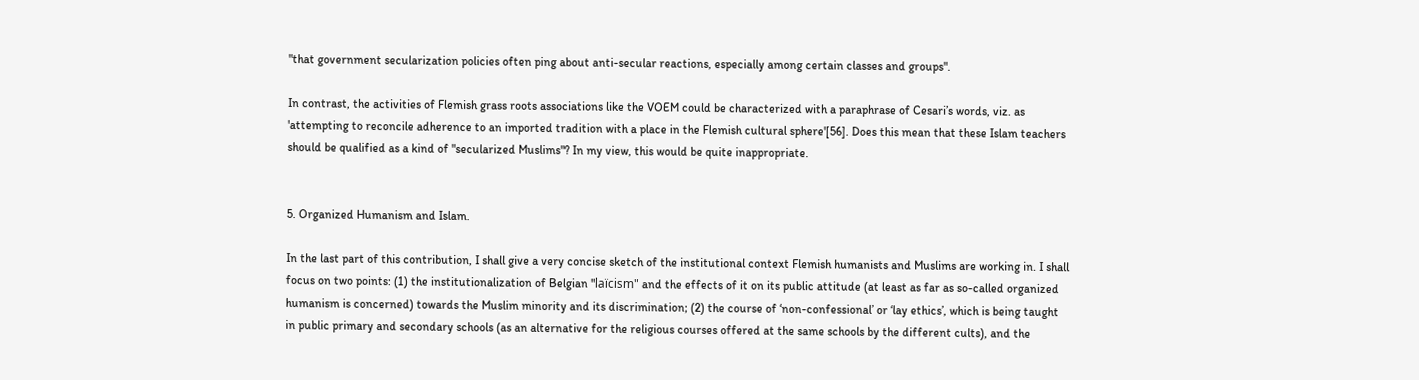"that government secularization policies often ping about anti-secular reactions, especially among certain classes and groups".

In contrast, the activities of Flemish grass roots associations like the VOEM could be characterized with a paraphrase of Cesari’s words, viz. as 'attempting to reconcile adherence to an imported tradition with a place in the Flemish cultural sphere'[56]. Does this mean that these Islam teachers should be qualified as a kind of "secularized Muslims"? In my view, this would be quite inappropriate.


5. Organized Humanism and Islam.

In the last part of this contribution, I shall give a very concise sketch of the institutional context Flemish humanists and Muslims are working in. I shall focus on two points: (1) the institutionalization of Belgian "laïcism" and the effects of it on its public attitude (at least as far as so-called organized humanism is concerned) towards the Muslim minority and its discrimination; (2) the course of ‘non-confessional’ or ‘lay ethics’, which is being taught in public primary and secondary schools (as an alternative for the religious courses offered at the same schools by the different cults), and the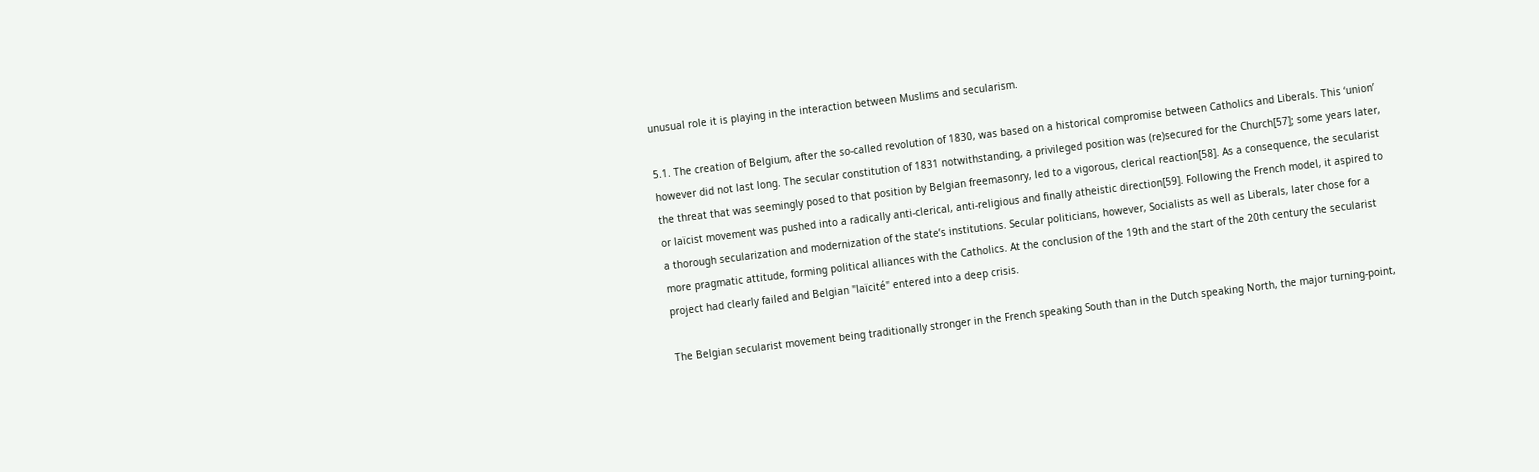unusual role it is playing in the interaction between Muslims and secularism.

5.1. The creation of Belgium, after the so-called revolution of 1830, was based on a historical compromise between Catholics and Liberals. This ‘union’ however did not last long. The secular constitution of 1831 notwithstanding, a privileged position was (re)secured for the Church[57]; some years later, the threat that was seemingly posed to that position by Belgian freemasonry, led to a vigorous, clerical reaction[58]. As a consequence, the secularist or laïcist movement was pushed into a radically anti-clerical, anti-religious and finally atheistic direction[59]. Following the French model, it aspired to a thorough secularization and modernization of the state’s institutions. Secular politicians, however, Socialists as well as Liberals, later chose for a more pragmatic attitude, forming political alliances with the Catholics. At the conclusion of the 19th and the start of the 20th century the secularist project had clearly failed and Belgian "laïcité" entered into a deep crisis.

The Belgian secularist movement being traditionally stronger in the French speaking South than in the Dutch speaking North, the major turning-point,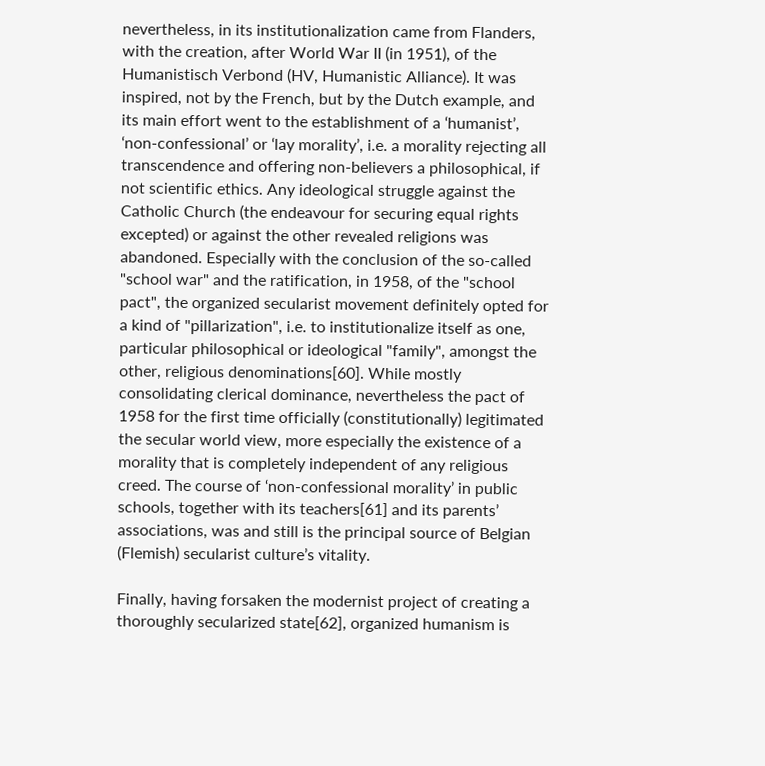nevertheless, in its institutionalization came from Flanders, with the creation, after World War II (in 1951), of the Humanistisch Verbond (HV, Humanistic Alliance). It was inspired, not by the French, but by the Dutch example, and its main effort went to the establishment of a ‘humanist’, ‘non-confessional’ or ‘lay morality’, i.e. a morality rejecting all transcendence and offering non-believers a philosophical, if not scientific ethics. Any ideological struggle against the Catholic Church (the endeavour for securing equal rights excepted) or against the other revealed religions was abandoned. Especially with the conclusion of the so-called "school war" and the ratification, in 1958, of the "school pact", the organized secularist movement definitely opted for a kind of "pillarization", i.e. to institutionalize itself as one, particular philosophical or ideological "family", amongst the other, religious denominations[60]. While mostly consolidating clerical dominance, nevertheless the pact of 1958 for the first time officially (constitutionally) legitimated the secular world view, more especially the existence of a morality that is completely independent of any religious creed. The course of ‘non-confessional morality’ in public schools, together with its teachers[61] and its parents’ associations, was and still is the principal source of Belgian (Flemish) secularist culture’s vitality.

Finally, having forsaken the modernist project of creating a thoroughly secularized state[62], organized humanism is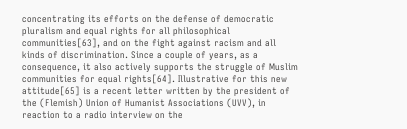concentrating its efforts on the defense of democratic pluralism and equal rights for all philosophical communities[63], and on the fight against racism and all kinds of discrimination. Since a couple of years, as a consequence, it also actively supports the struggle of Muslim communities for equal rights[64]. Illustrative for this new attitude[65] is a recent letter written by the president of the (Flemish) Union of Humanist Associations (UVV), in reaction to a radio interview on the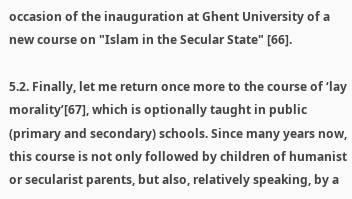occasion of the inauguration at Ghent University of a new course on "Islam in the Secular State" [66].

5.2. Finally, let me return once more to the course of ‘lay morality’[67], which is optionally taught in public (primary and secondary) schools. Since many years now, this course is not only followed by children of humanist or secularist parents, but also, relatively speaking, by a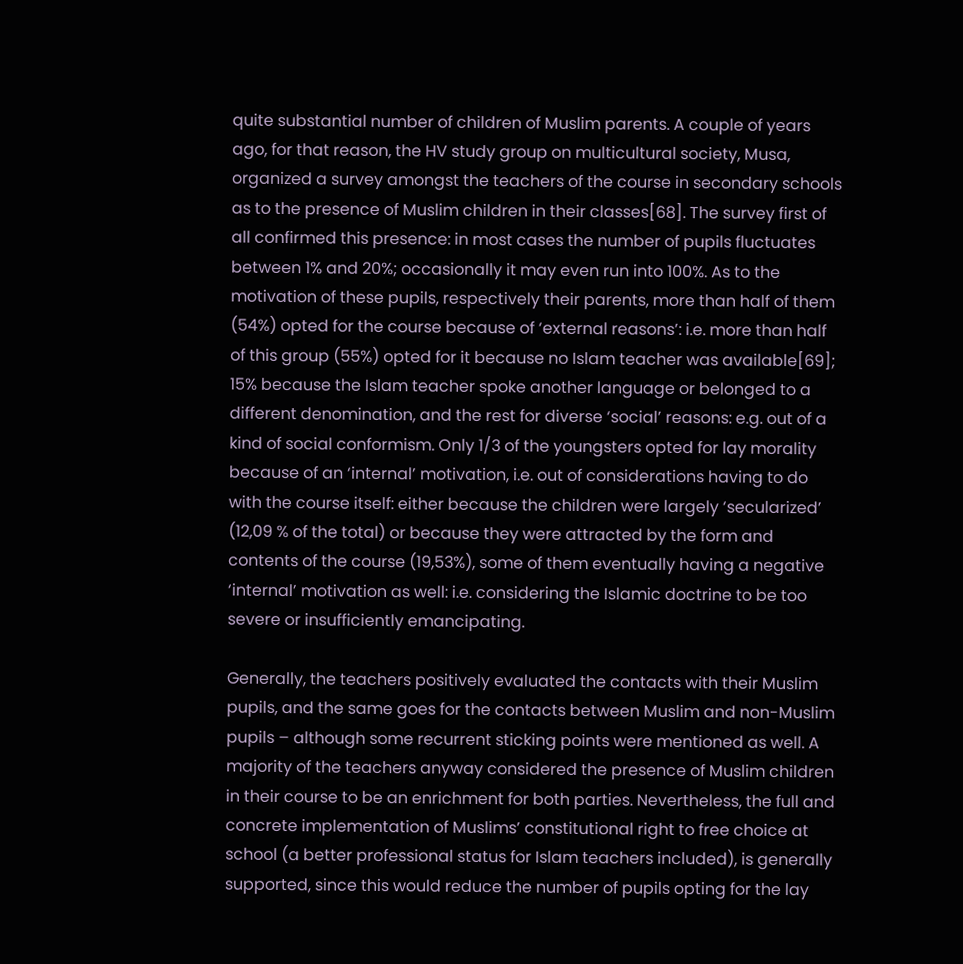quite substantial number of children of Muslim parents. A couple of years ago, for that reason, the HV study group on multicultural society, Musa, organized a survey amongst the teachers of the course in secondary schools as to the presence of Muslim children in their classes[68]. The survey first of all confirmed this presence: in most cases the number of pupils fluctuates between 1% and 20%; occasionally it may even run into 100%. As to the motivation of these pupils, respectively their parents, more than half of them (54%) opted for the course because of ‘external reasons’: i.e. more than half of this group (55%) opted for it because no Islam teacher was available[69]; 15% because the Islam teacher spoke another language or belonged to a different denomination, and the rest for diverse ‘social’ reasons: e.g. out of a kind of social conformism. Only 1/3 of the youngsters opted for lay morality because of an ‘internal’ motivation, i.e. out of considerations having to do with the course itself: either because the children were largely ‘secularized’ (12,09 % of the total) or because they were attracted by the form and contents of the course (19,53%), some of them eventually having a negative ‘internal’ motivation as well: i.e. considering the Islamic doctrine to be too severe or insufficiently emancipating.

Generally, the teachers positively evaluated the contacts with their Muslim pupils, and the same goes for the contacts between Muslim and non-Muslim pupils – although some recurrent sticking points were mentioned as well. A majority of the teachers anyway considered the presence of Muslim children in their course to be an enrichment for both parties. Nevertheless, the full and concrete implementation of Muslims’ constitutional right to free choice at school (a better professional status for Islam teachers included), is generally supported, since this would reduce the number of pupils opting for the lay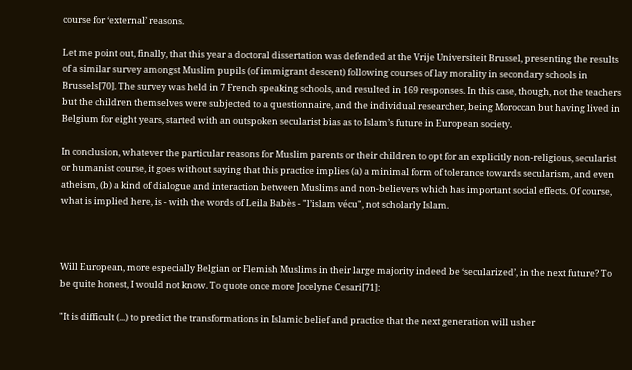course for ‘external’ reasons.

Let me point out, finally, that this year a doctoral dissertation was defended at the Vrije Universiteit Brussel, presenting the results of a similar survey amongst Muslim pupils (of immigrant descent) following courses of lay morality in secondary schools in Brussels[70]. The survey was held in 7 French speaking schools, and resulted in 169 responses. In this case, though, not the teachers but the children themselves were subjected to a questionnaire, and the individual researcher, being Moroccan but having lived in Belgium for eight years, started with an outspoken secularist bias as to Islam’s future in European society.

In conclusion, whatever the particular reasons for Muslim parents or their children to opt for an explicitly non-religious, secularist or humanist course, it goes without saying that this practice implies (a) a minimal form of tolerance towards secularism, and even atheism, (b) a kind of dialogue and interaction between Muslims and non-believers which has important social effects. Of course, what is implied here, is - with the words of Leila Babès - "l’islam vécu", not scholarly Islam.



Will European, more especially Belgian or Flemish Muslims in their large majority indeed be ‘secularized’, in the next future? To be quite honest, I would not know. To quote once more Jocelyne Cesari[71]:

"It is difficult (...) to predict the transformations in Islamic belief and practice that the next generation will usher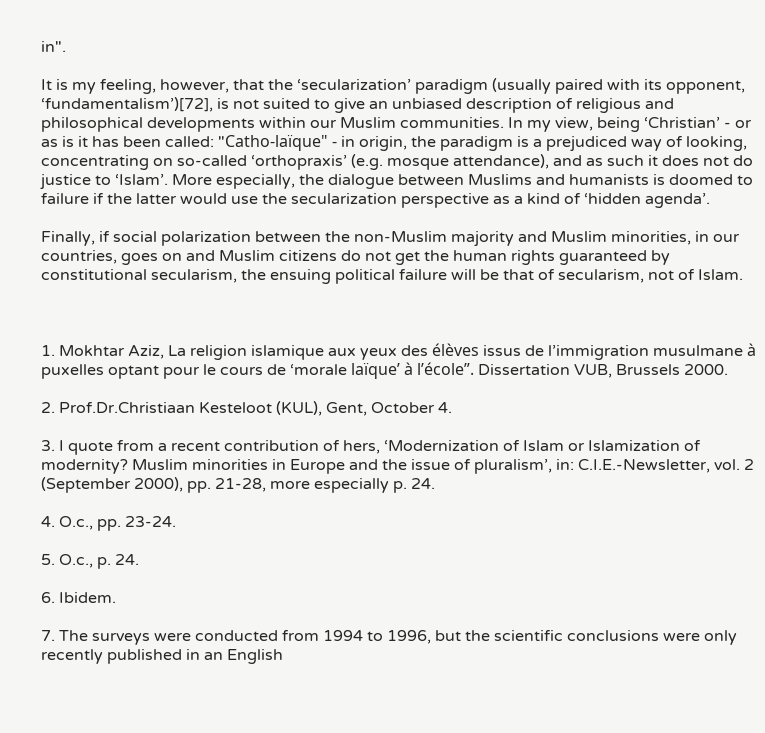in".

It is my feeling, however, that the ‘secularization’ paradigm (usually paired with its opponent, ‘fundamentalism’)[72], is not suited to give an unbiased description of religious and philosophical developments within our Muslim communities. In my view, being ‘Christian’ - or as is it has been called: "Catho-laïque" - in origin, the paradigm is a prejudiced way of looking, concentrating on so-called ‘orthopraxis’ (e.g. mosque attendance), and as such it does not do justice to ‘Islam’. More especially, the dialogue between Muslims and humanists is doomed to failure if the latter would use the secularization perspective as a kind of ‘hidden agenda’.

Finally, if social polarization between the non-Muslim majority and Muslim minorities, in our countries, goes on and Muslim citizens do not get the human rights guaranteed by constitutional secularism, the ensuing political failure will be that of secularism, not of Islam.



1. Mokhtar Aziz, La religion islamique aux yeux des élèves issus de l’immigration musulmane à puxelles optant pour le cours de ‘morale laïque’ à l’école”. Dissertation VUB, Brussels 2000.

2. Prof.Dr.Christiaan Kesteloot (KUL), Gent, October 4.

3. I quote from a recent contribution of hers, ‘Modernization of Islam or Islamization of modernity? Muslim minorities in Europe and the issue of pluralism’, in: C.I.E.-Newsletter, vol. 2 (September 2000), pp. 21-28, more especially p. 24.

4. O.c., pp. 23-24.

5. O.c., p. 24.

6. Ibidem.

7. The surveys were conducted from 1994 to 1996, but the scientific conclusions were only recently published in an English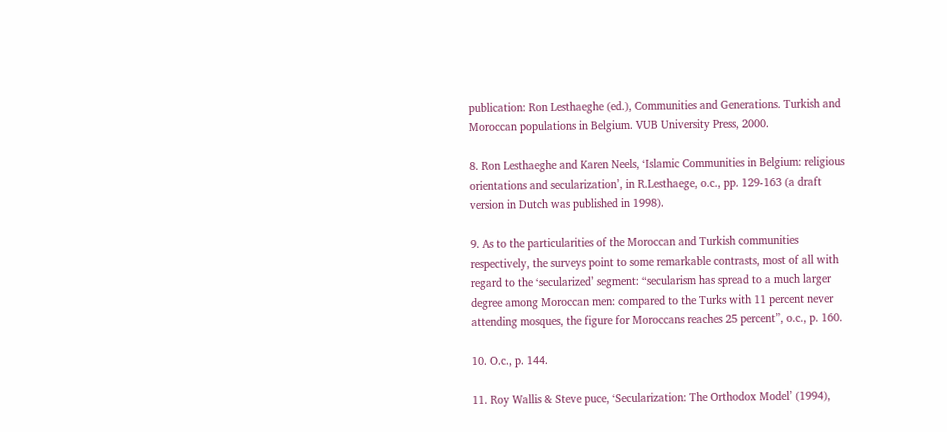publication: Ron Lesthaeghe (ed.), Communities and Generations. Turkish and Moroccan populations in Belgium. VUB University Press, 2000.

8. Ron Lesthaeghe and Karen Neels, ‘Islamic Communities in Belgium: religious orientations and secularization’, in R.Lesthaege, o.c., pp. 129-163 (a draft version in Dutch was published in 1998).

9. As to the particularities of the Moroccan and Turkish communities respectively, the surveys point to some remarkable contrasts, most of all with regard to the ‘secularized’ segment: “secularism has spread to a much larger degree among Moroccan men: compared to the Turks with 11 percent never attending mosques, the figure for Moroccans reaches 25 percent”, o.c., p. 160.

10. O.c., p. 144.

11. Roy Wallis & Steve puce, ‘Secularization: The Orthodox Model’ (1994),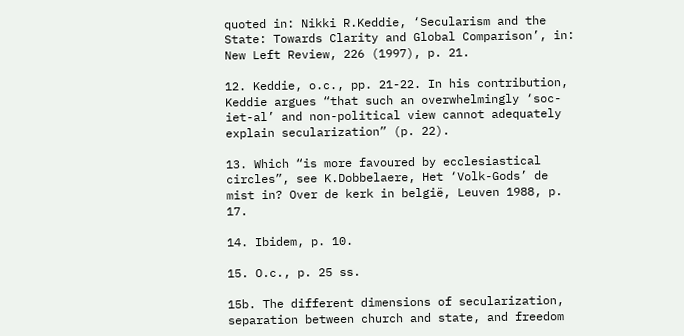quoted in: Nikki R.Keddie, ‘Secularism and the State: Towards Clarity and Global Comparison’, in: New Left Review, 226 (1997), p. 21.

12. Keddie, o.c., pp. 21-22. In his contribution, Keddie argues “that such an overwhelmingly ‘soc-iet-al’ and non-political view cannot adequately explain secularization” (p. 22).

13. Which “is more favoured by ecclesiastical circles”, see K.Dobbelaere, Het ‘Volk-Gods’ de mist in? Over de kerk in belgië, Leuven 1988, p. 17.

14. Ibidem, p. 10.

15. O.c., p. 25 ss.

15b. The different dimensions of secularization, separation between church and state, and freedom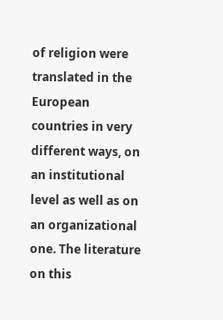of religion were translated in the European countries in very different ways, on an institutional level as well as on an organizational one. The literature on this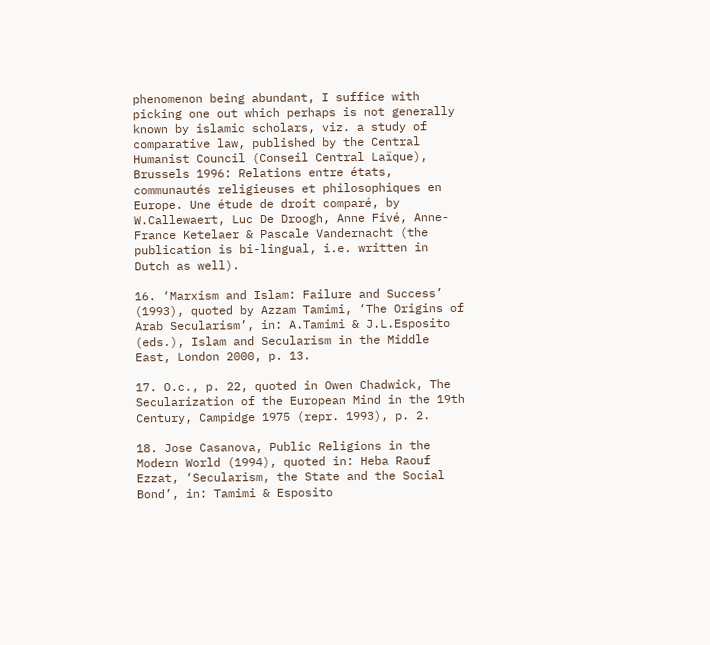phenomenon being abundant, I suffice with picking one out which perhaps is not generally known by islamic scholars, viz. a study of comparative law, published by the Central Humanist Council (Conseil Central Laïque), Brussels 1996: Relations entre états, communautés religieuses et philosophiques en Europe. Une étude de droit comparé, by W.Callewaert, Luc De Droogh, Anne Fivé, Anne-France Ketelaer & Pascale Vandernacht (the publication is bi-lingual, i.e. written in Dutch as well).

16. ‘Marxism and Islam: Failure and Success’ (1993), quoted by Azzam Tamimi, ‘The Origins of Arab Secularism’, in: A.Tamimi & J.L.Esposito (eds.), Islam and Secularism in the Middle East, London 2000, p. 13.

17. O.c., p. 22, quoted in Owen Chadwick, The Secularization of the European Mind in the 19th Century, Campidge 1975 (repr. 1993), p. 2.

18. Jose Casanova, Public Religions in the Modern World (1994), quoted in: Heba Raouf Ezzat, ‘Secularism, the State and the Social Bond’, in: Tamimi & Esposito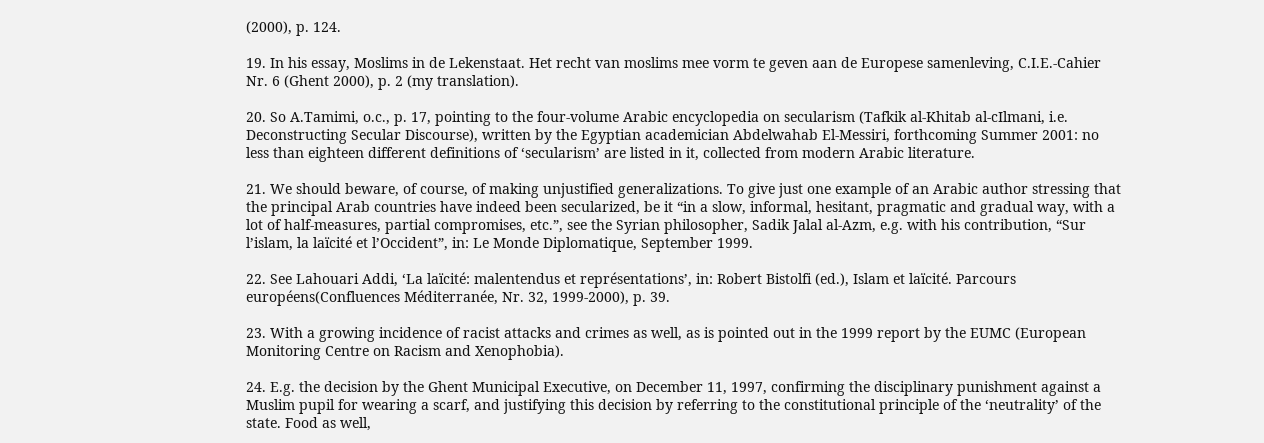(2000), p. 124.

19. In his essay, Moslims in de Lekenstaat. Het recht van moslims mee vorm te geven aan de Europese samenleving, C.I.E.-Cahier Nr. 6 (Ghent 2000), p. 2 (my translation).

20. So A.Tamimi, o.c., p. 17, pointing to the four-volume Arabic encyclopedia on secularism (Tafkik al-Khitab al-cIlmani, i.e. Deconstructing Secular Discourse), written by the Egyptian academician Abdelwahab El-Messiri, forthcoming Summer 2001: no less than eighteen different definitions of ‘secularism’ are listed in it, collected from modern Arabic literature.

21. We should beware, of course, of making unjustified generalizations. To give just one example of an Arabic author stressing that the principal Arab countries have indeed been secularized, be it “in a slow, informal, hesitant, pragmatic and gradual way, with a lot of half-measures, partial compromises, etc.”, see the Syrian philosopher, Sadik Jalal al-Azm, e.g. with his contribution, “Sur l’islam, la laïcité et l’Occident”, in: Le Monde Diplomatique, September 1999.

22. See Lahouari Addi, ‘La laïcité: malentendus et représentations’, in: Robert Bistolfi (ed.), Islam et laïcité. Parcours européens(Confluences Méditerranée, Nr. 32, 1999-2000), p. 39.

23. With a growing incidence of racist attacks and crimes as well, as is pointed out in the 1999 report by the EUMC (European Monitoring Centre on Racism and Xenophobia).

24. E.g. the decision by the Ghent Municipal Executive, on December 11, 1997, confirming the disciplinary punishment against a Muslim pupil for wearing a scarf, and justifying this decision by referring to the constitutional principle of the ‘neutrality’ of the state. Food as well,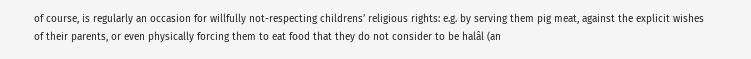of course, is regularly an occasion for willfully not-respecting childrens’ religious rights: e.g. by serving them pig meat, against the explicit wishes of their parents, or even physically forcing them to eat food that they do not consider to be halâl (an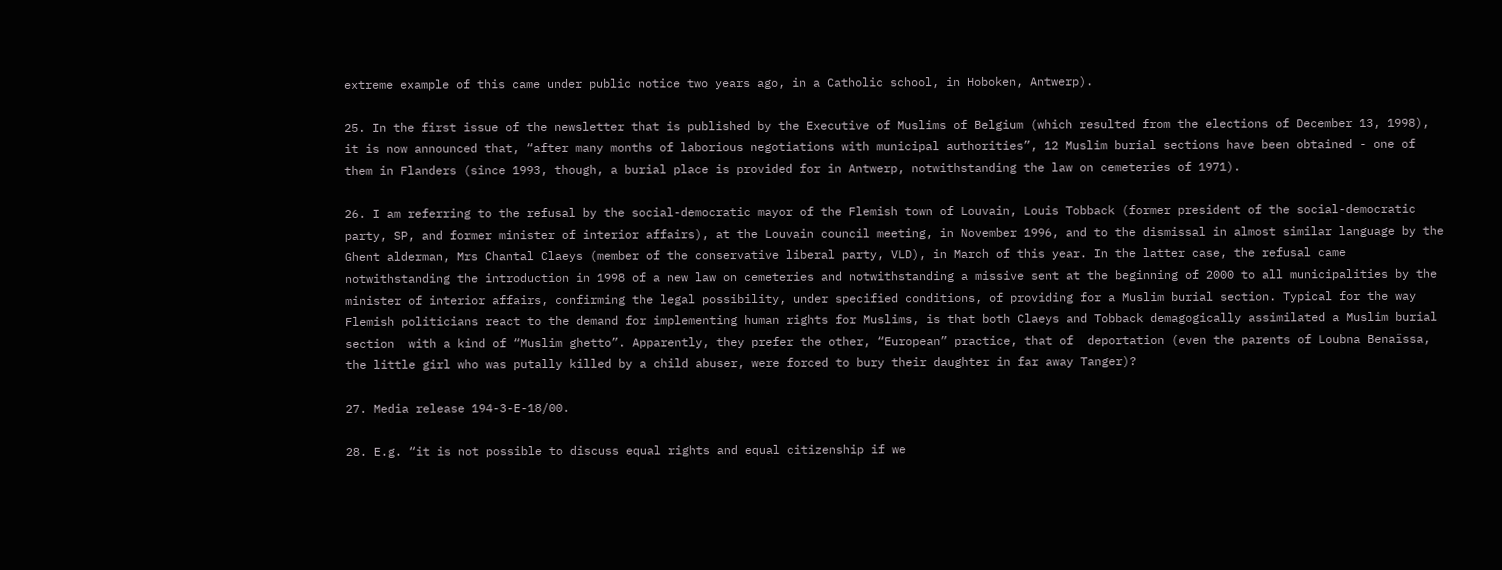extreme example of this came under public notice two years ago, in a Catholic school, in Hoboken, Antwerp).

25. In the first issue of the newsletter that is published by the Executive of Muslims of Belgium (which resulted from the elections of December 13, 1998), it is now announced that, “after many months of laborious negotiations with municipal authorities”, 12 Muslim burial sections have been obtained - one of them in Flanders (since 1993, though, a burial place is provided for in Antwerp, notwithstanding the law on cemeteries of 1971).

26. I am referring to the refusal by the social-democratic mayor of the Flemish town of Louvain, Louis Tobback (former president of the social-democratic party, SP, and former minister of interior affairs), at the Louvain council meeting, in November 1996, and to the dismissal in almost similar language by the Ghent alderman, Mrs Chantal Claeys (member of the conservative liberal party, VLD), in March of this year. In the latter case, the refusal came notwithstanding the introduction in 1998 of a new law on cemeteries and notwithstanding a missive sent at the beginning of 2000 to all municipalities by the minister of interior affairs, confirming the legal possibility, under specified conditions, of providing for a Muslim burial section. Typical for the way Flemish politicians react to the demand for implementing human rights for Muslims, is that both Claeys and Tobback demagogically assimilated a Muslim burial section  with a kind of “Muslim ghetto”. Apparently, they prefer the other, “European” practice, that of  deportation (even the parents of Loubna Benaïssa, the little girl who was putally killed by a child abuser, were forced to bury their daughter in far away Tanger)?

27. Media release 194-3-E-18/00.

28. E.g. “it is not possible to discuss equal rights and equal citizenship if we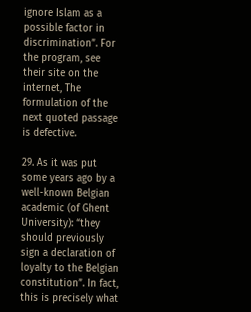ignore Islam as a possible factor in discrimination”. For the program, see their site on the internet, The formulation of the next quoted passage is defective.

29. As it was put some years ago by a well-known Belgian academic (of Ghent University): “they should previously sign a declaration of loyalty to the Belgian constitution”. In fact, this is precisely what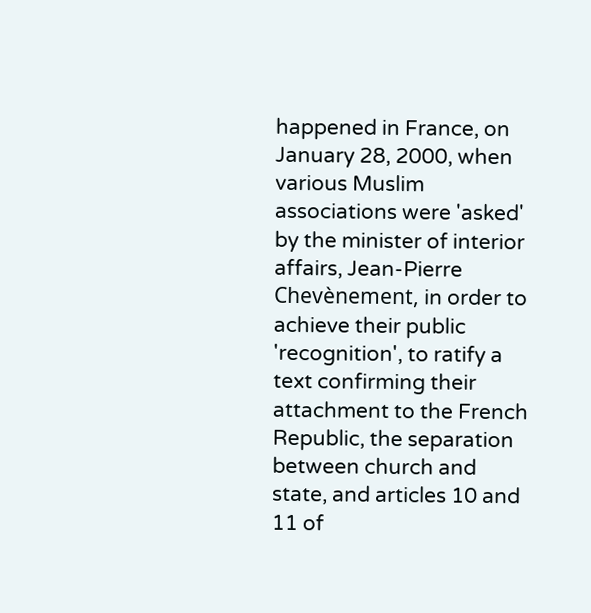happened in France, on January 28, 2000, when various Muslim associations were 'asked' by the minister of interior affairs, Jean-Pierre Chevènement, in order to achieve their public 'recognition', to ratify a text confirming their attachment to the French Republic, the separation between church and state, and articles 10 and 11 of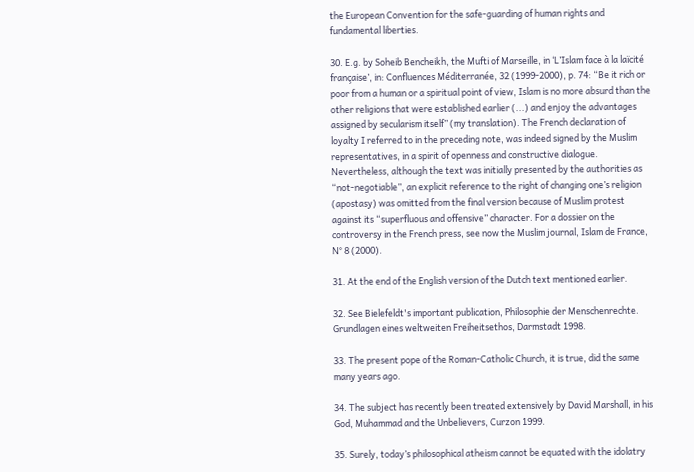the European Convention for the safe-guarding of human rights and fundamental liberties.

30. E.g. by Soheib Bencheikh, the Mufti of Marseille, in ‘L’Islam face à la laïcité française’, in: Confluences Méditerranée, 32 (1999-2000), p. 74: “Be it rich or poor from a human or a spiritual point of view, Islam is no more absurd than the other religions that were established earlier (...) and enjoy the advantages assigned by secularism itself” (my translation). The French declaration of loyalty I referred to in the preceding note, was indeed signed by the Muslim representatives, in a spirit of openness and constructive dialogue. Nevertheless, although the text was initially presented by the authorities as “not-negotiable”, an explicit reference to the right of changing one’s religion (apostasy) was omitted from the final version because of Muslim protest against its “superfluous and offensive” character. For a dossier on the controversy in the French press, see now the Muslim journal, Islam de France, N° 8 (2000).

31. At the end of the English version of the Dutch text mentioned earlier.

32. See Bielefeldt's important publication, Philosophie der Menschenrechte. Grundlagen eines weltweiten Freiheitsethos, Darmstadt 1998.

33. The present pope of the Roman-Catholic Church, it is true, did the same many years ago.

34. The subject has recently been treated extensively by David Marshall, in his God, Muhammad and the Unbelievers, Curzon 1999.

35. Surely, today’s philosophical atheism cannot be equated with the idolatry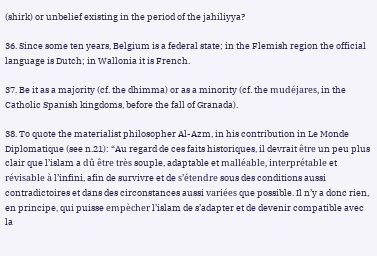(shirk) or unbelief existing in the period of the jahiliyya?

36. Since some ten years, Belgium is a federal state; in the Flemish region the official language is Dutch; in Wallonia it is French.

37. Be it as a majority (cf. the dhimma) or as a minority (cf. the mudéjares, in the Catholic Spanish kingdoms, before the fall of Granada).

38. To quote the materialist philosopher Al-Azm, in his contribution in Le Monde Diplomatique (see n.21): “Au regard de ces faits historiques, il devrait être un peu plus clair que l’islam a dû être très souple, adaptable et malléable, interprétable et révisable à l’infini, afin de survivre et de s’étendre sous des conditions aussi contradictoires et dans des circonstances aussi variées que possible. Il n’y a donc rien, en principe, qui puisse empècher l’islam de s’adapter et de devenir compatible avec la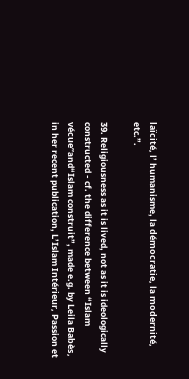laïcité, l’ humanisme, la démocratie, la modernité, etc.”.

39. Religiousness as it is lived, not as it is ideologically constructed - cf. the difference between “Islam vécue”and“Islam construit”, made e.g. by Leila Babès, in her recent publication, L’Islam Intérieur, Passion et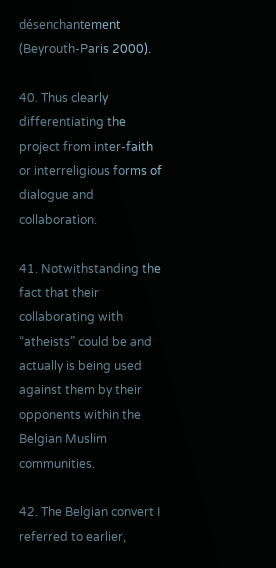désenchantement (Beyrouth-Paris 2000).

40. Thus clearly differentiating the project from inter-faith or interreligious forms of dialogue and collaboration.

41. Notwithstanding the fact that their collaborating with “atheists” could be and actually is being used against them by their opponents within the Belgian Muslim communities.

42. The Belgian convert I referred to earlier,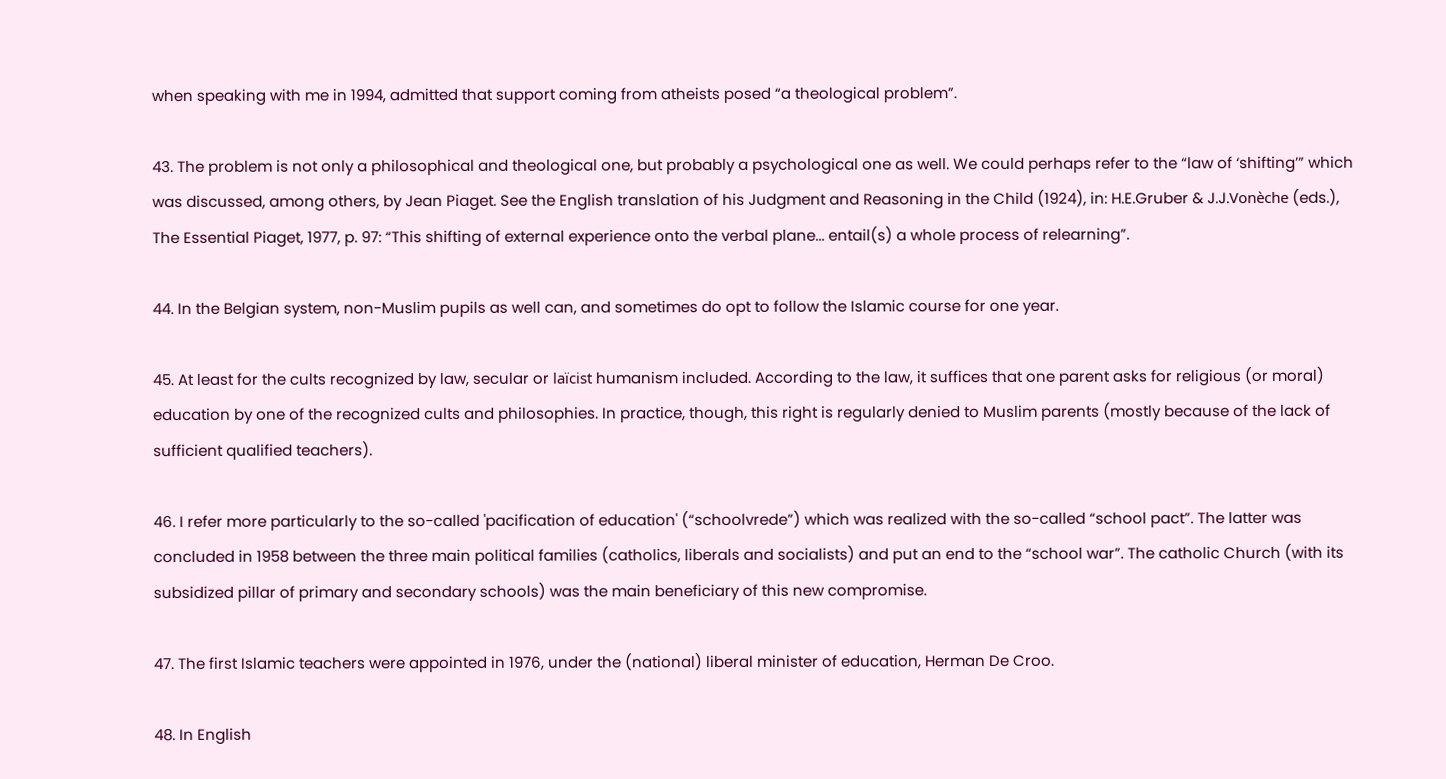when speaking with me in 1994, admitted that support coming from atheists posed “a theological problem”.

43. The problem is not only a philosophical and theological one, but probably a psychological one as well. We could perhaps refer to the “law of ‘shifting’” which was discussed, among others, by Jean Piaget. See the English translation of his Judgment and Reasoning in the Child (1924), in: H.E.Gruber & J.J.Vonèche (eds.), The Essential Piaget, 1977, p. 97: “This shifting of external experience onto the verbal plane... entail(s) a whole process of relearning”.

44. In the Belgian system, non-Muslim pupils as well can, and sometimes do opt to follow the Islamic course for one year.

45. At least for the cults recognized by law, secular or laïcist humanism included. According to the law, it suffices that one parent asks for religious (or moral) education by one of the recognized cults and philosophies. In practice, though, this right is regularly denied to Muslim parents (mostly because of the lack of sufficient qualified teachers).

46. I refer more particularly to the so-called 'pacification of education' (“schoolvrede”) which was realized with the so-called “school pact”. The latter was concluded in 1958 between the three main political families (catholics, liberals and socialists) and put an end to the “school war”. The catholic Church (with its subsidized pillar of primary and secondary schools) was the main beneficiary of this new compromise.

47. The first Islamic teachers were appointed in 1976, under the (national) liberal minister of education, Herman De Croo.

48. In English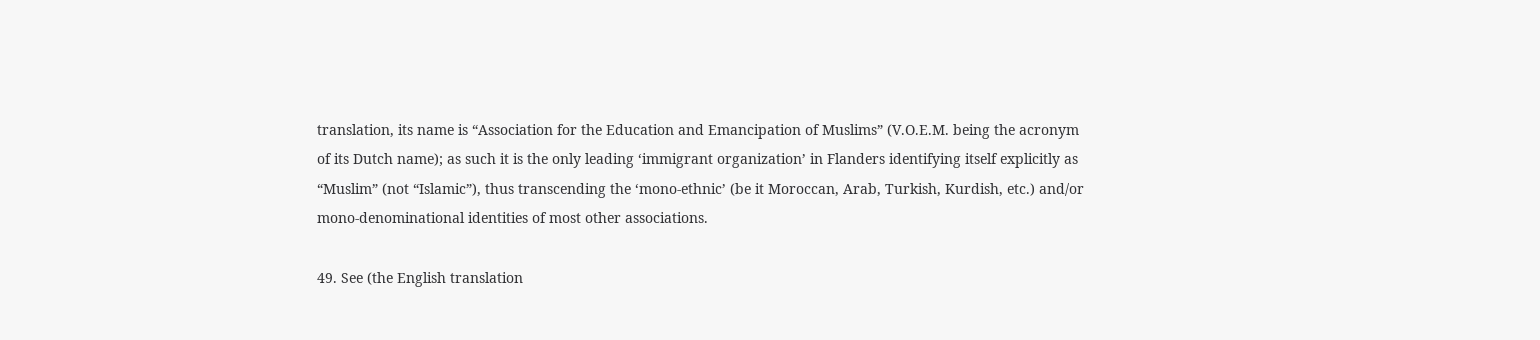translation, its name is “Association for the Education and Emancipation of Muslims” (V.O.E.M. being the acronym of its Dutch name); as such it is the only leading ‘immigrant organization’ in Flanders identifying itself explicitly as “Muslim” (not “Islamic”), thus transcending the ‘mono-ethnic’ (be it Moroccan, Arab, Turkish, Kurdish, etc.) and/or mono-denominational identities of most other associations.

49. See (the English translation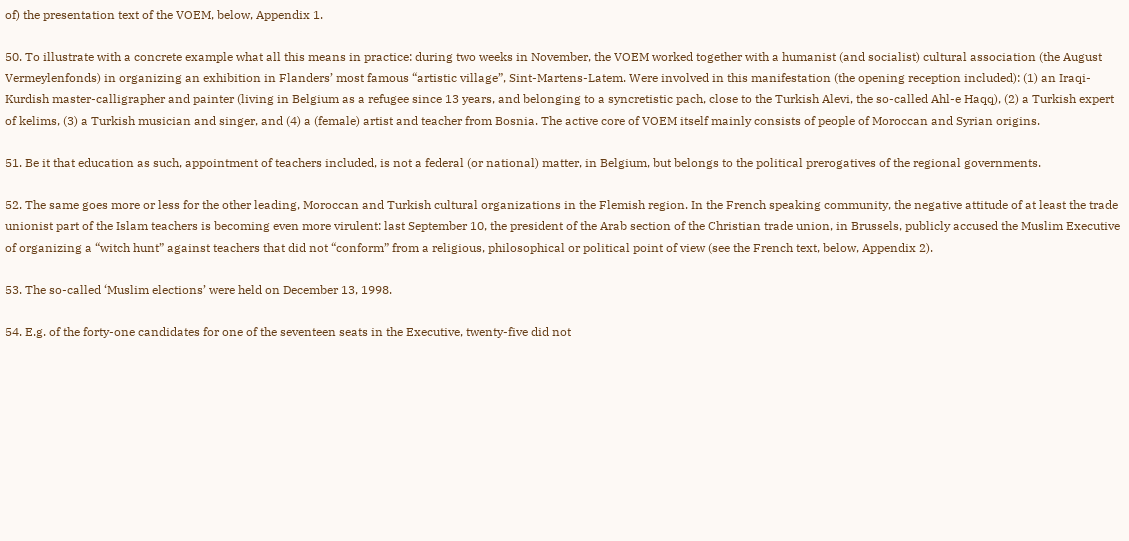of) the presentation text of the VOEM, below, Appendix 1.

50. To illustrate with a concrete example what all this means in practice: during two weeks in November, the VOEM worked together with a humanist (and socialist) cultural association (the August Vermeylenfonds) in organizing an exhibition in Flanders’ most famous “artistic village”, Sint-Martens-Latem. Were involved in this manifestation (the opening reception included): (1) an Iraqi-Kurdish master-calligrapher and painter (living in Belgium as a refugee since 13 years, and belonging to a syncretistic pach, close to the Turkish Alevi, the so-called Ahl-e Haqq), (2) a Turkish expert of kelims, (3) a Turkish musician and singer, and (4) a (female) artist and teacher from Bosnia. The active core of VOEM itself mainly consists of people of Moroccan and Syrian origins.

51. Be it that education as such, appointment of teachers included, is not a federal (or national) matter, in Belgium, but belongs to the political prerogatives of the regional governments.

52. The same goes more or less for the other leading, Moroccan and Turkish cultural organizations in the Flemish region. In the French speaking community, the negative attitude of at least the trade unionist part of the Islam teachers is becoming even more virulent: last September 10, the president of the Arab section of the Christian trade union, in Brussels, publicly accused the Muslim Executive of organizing a “witch hunt” against teachers that did not “conform” from a religious, philosophical or political point of view (see the French text, below, Appendix 2).

53. The so-called ‘Muslim elections’ were held on December 13, 1998.

54. E.g. of the forty-one candidates for one of the seventeen seats in the Executive, twenty-five did not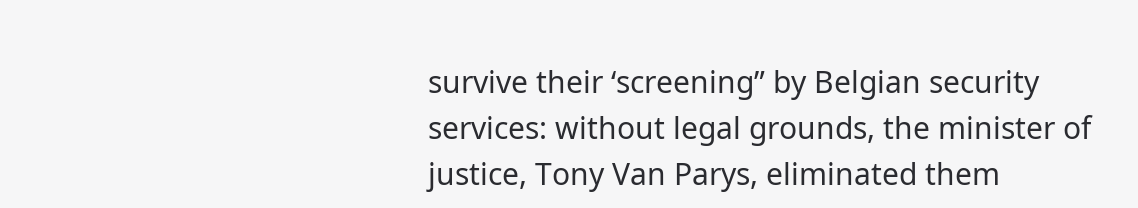survive their ‘screening” by Belgian security services: without legal grounds, the minister of justice, Tony Van Parys, eliminated them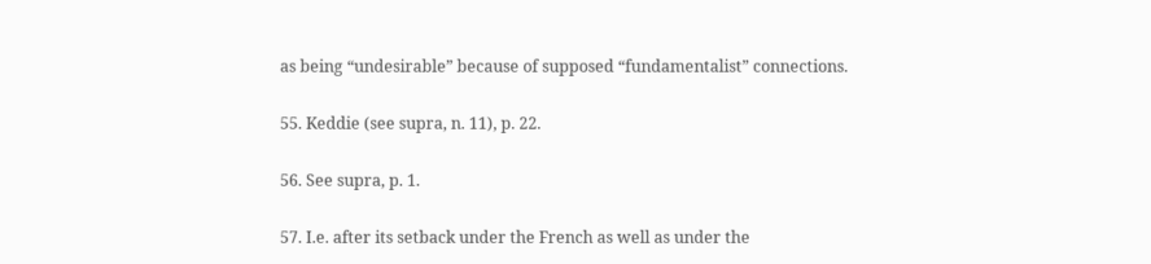as being “undesirable” because of supposed “fundamentalist” connections.

55. Keddie (see supra, n. 11), p. 22.

56. See supra, p. 1.

57. I.e. after its setback under the French as well as under the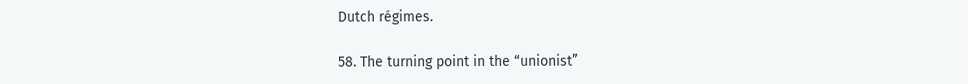Dutch régimes.

58. The turning point in the “unionist”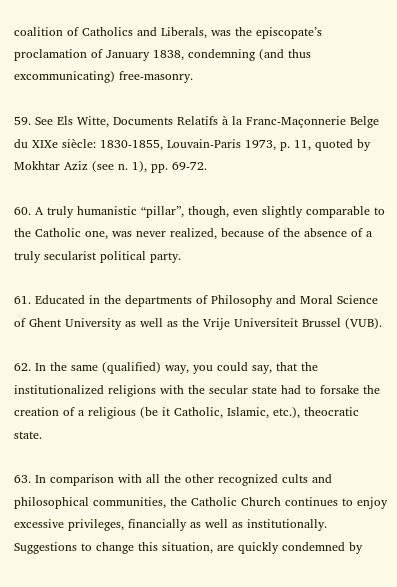coalition of Catholics and Liberals, was the episcopate’s proclamation of January 1838, condemning (and thus excommunicating) free-masonry.

59. See Els Witte, Documents Relatifs à la Franc-Maçonnerie Belge du XIXe siècle: 1830-1855, Louvain-Paris 1973, p. 11, quoted by Mokhtar Aziz (see n. 1), pp. 69-72.

60. A truly humanistic “pillar”, though, even slightly comparable to the Catholic one, was never realized, because of the absence of a truly secularist political party.

61. Educated in the departments of Philosophy and Moral Science of Ghent University as well as the Vrije Universiteit Brussel (VUB).

62. In the same (qualified) way, you could say, that the institutionalized religions with the secular state had to forsake the creation of a religious (be it Catholic, Islamic, etc.), theocratic state.

63. In comparison with all the other recognized cults and philosophical communities, the Catholic Church continues to enjoy excessive privileges, financially as well as institutionally. Suggestions to change this situation, are quickly condemned by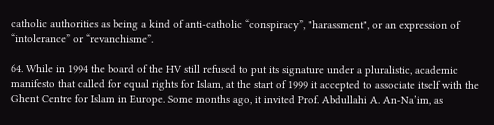catholic authorities as being a kind of anti-catholic “conspiracy”, "harassment", or an expression of “intolerance” or “revanchisme”.

64. While in 1994 the board of the HV still refused to put its signature under a pluralistic, academic manifesto that called for equal rights for Islam, at the start of 1999 it accepted to associate itself with the Ghent Centre for Islam in Europe. Some months ago, it invited Prof. Abdullahi A. An-Na’im, as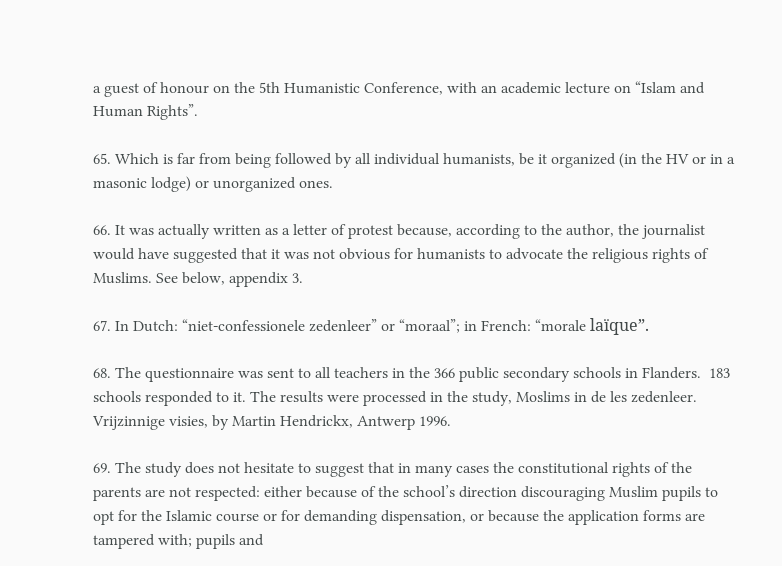a guest of honour on the 5th Humanistic Conference, with an academic lecture on “Islam and Human Rights”.

65. Which is far from being followed by all individual humanists, be it organized (in the HV or in a masonic lodge) or unorganized ones.

66. It was actually written as a letter of protest because, according to the author, the journalist would have suggested that it was not obvious for humanists to advocate the religious rights of Muslims. See below, appendix 3.

67. In Dutch: “niet-confessionele zedenleer” or “moraal”; in French: “morale laïque”.

68. The questionnaire was sent to all teachers in the 366 public secondary schools in Flanders.  183 schools responded to it. The results were processed in the study, Moslims in de les zedenleer. Vrijzinnige visies, by Martin Hendrickx, Antwerp 1996.

69. The study does not hesitate to suggest that in many cases the constitutional rights of the parents are not respected: either because of the school’s direction discouraging Muslim pupils to opt for the Islamic course or for demanding dispensation, or because the application forms are tampered with; pupils and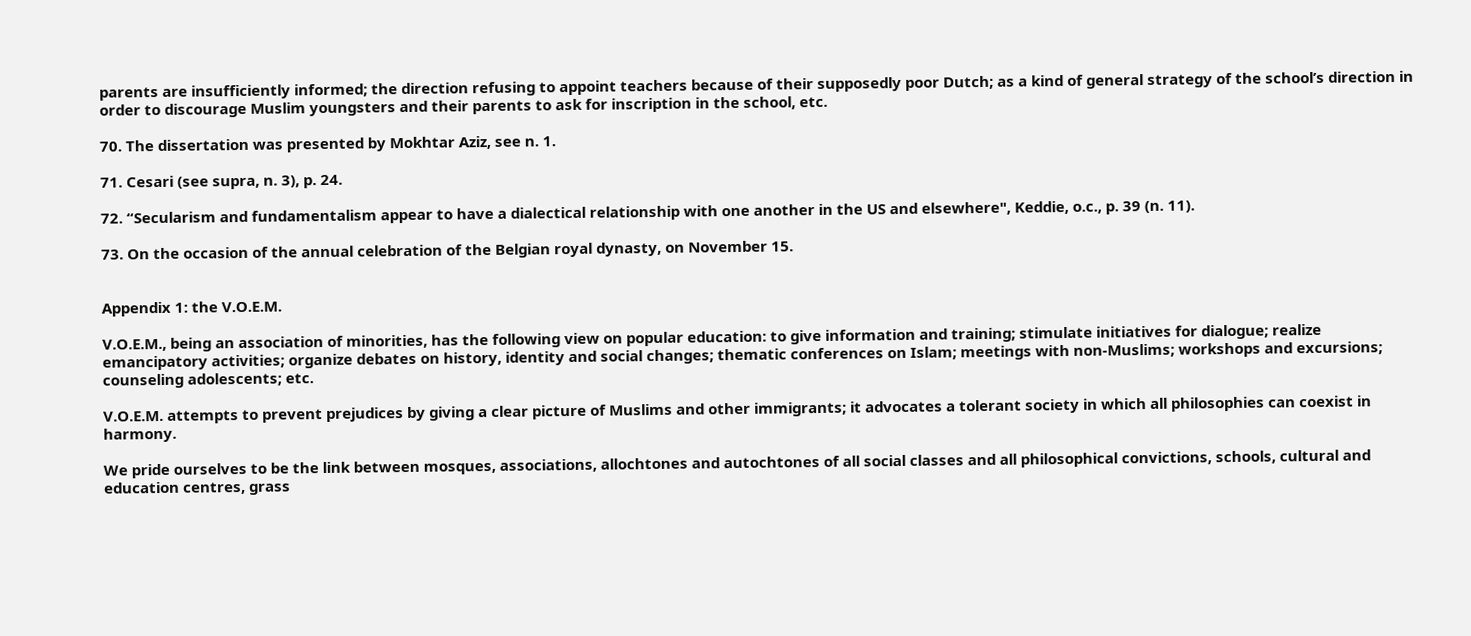parents are insufficiently informed; the direction refusing to appoint teachers because of their supposedly poor Dutch; as a kind of general strategy of the school’s direction in order to discourage Muslim youngsters and their parents to ask for inscription in the school, etc.

70. The dissertation was presented by Mokhtar Aziz, see n. 1.

71. Cesari (see supra, n. 3), p. 24.

72. “Secularism and fundamentalism appear to have a dialectical relationship with one another in the US and elsewhere", Keddie, o.c., p. 39 (n. 11).

73. On the occasion of the annual celebration of the Belgian royal dynasty, on November 15.


Appendix 1: the V.O.E.M.

V.O.E.M., being an association of minorities, has the following view on popular education: to give information and training; stimulate initiatives for dialogue; realize emancipatory activities; organize debates on history, identity and social changes; thematic conferences on Islam; meetings with non-Muslims; workshops and excursions; counseling adolescents; etc.

V.O.E.M. attempts to prevent prejudices by giving a clear picture of Muslims and other immigrants; it advocates a tolerant society in which all philosophies can coexist in harmony.

We pride ourselves to be the link between mosques, associations, allochtones and autochtones of all social classes and all philosophical convictions, schools, cultural and education centres, grass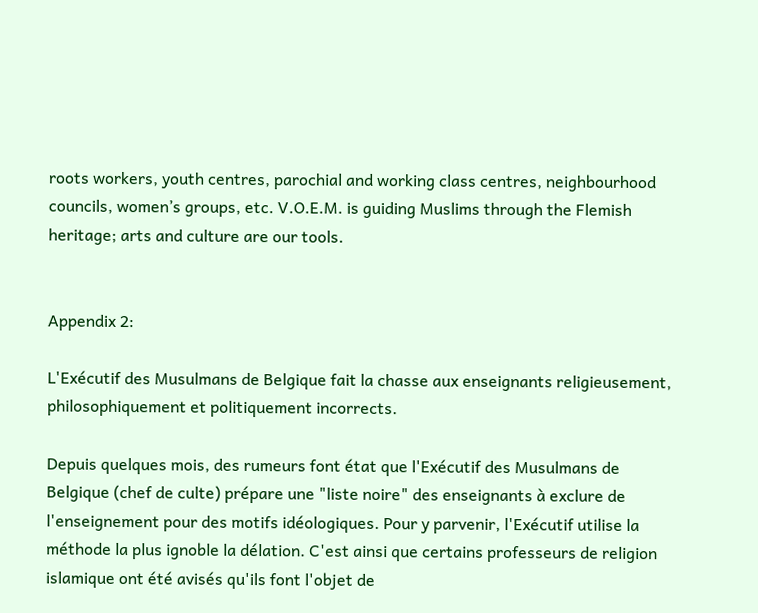roots workers, youth centres, parochial and working class centres, neighbourhood councils, women’s groups, etc. V.O.E.M. is guiding Muslims through the Flemish heritage; arts and culture are our tools.


Appendix 2:

L'Exécutif des Musulmans de Belgique fait la chasse aux enseignants religieusement, philosophiquement et politiquement incorrects.

Depuis quelques mois, des rumeurs font état que l'Exécutif des Musulmans de Belgique (chef de culte) prépare une "liste noire" des enseignants à exclure de l'enseignement pour des motifs idéologiques. Pour y parvenir, l'Exécutif utilise la méthode la plus ignoble la délation. C'est ainsi que certains professeurs de religion islamique ont été avisés qu'ils font l'objet de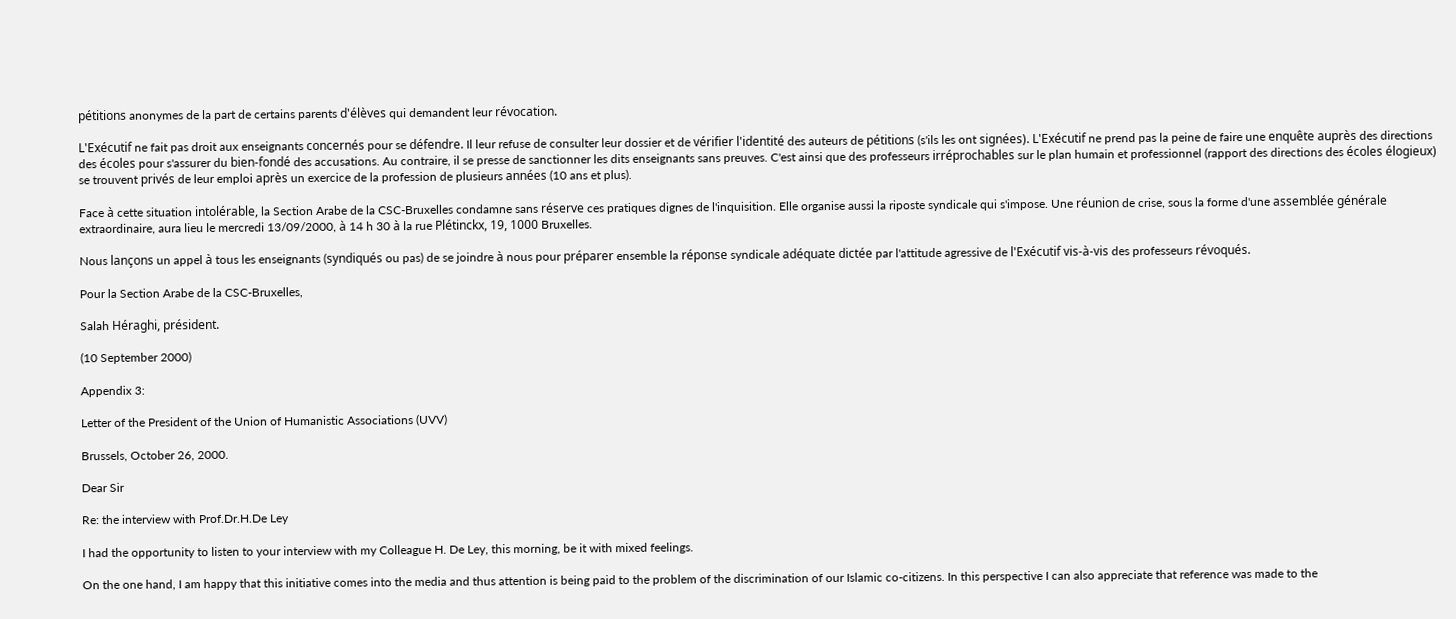pétitions anonymes de la part de certains parents d'élèves qui demandent leur révocation.

L'Exécutif ne fait pas droit aux enseignants concernés pour se défendre. Il leur refuse de consulter leur dossier et de vérifier l'identité des auteurs de pétitions (s'ils les ont signées). L'Exécutif ne prend pas la peine de faire une enquête auprès des directions des écoles pour s'assurer du bien-fondé des accusations. Au contraire, il se presse de sanctionner les dits enseignants sans preuves. C'est ainsi que des professeurs irréprochables sur le plan humain et professionnel (rapport des directions des écoles élogieux) se trouvent privés de leur emploi après un exercice de la profession de plusieurs années (10 ans et plus).

Face à cette situation intolérable, la Section Arabe de la CSC-Bruxelles condamne sans réserve ces pratiques dignes de l'inquisition. Elle organise aussi la riposte syndicale qui s'impose. Une réunion de crise, sous la forme d'une assemblée générale extraordinaire, aura lieu le mercredi 13/09/2000, à 14 h 30 à la rue Plétinckx, 19, 1000 Bruxelles.

Nous lançons un appel à tous les enseignants (syndiqués ou pas) de se joindre à nous pour préparer ensemble la réponse syndicale adéquate dictée par l'attitude agressive de l'Exécutif vis-à-vis des professeurs révoqués.

Pour la Section Arabe de la CSC-Bruxelles,

Salah Héraghi, président.

(10 September 2000)

Appendix 3:

Letter of the President of the Union of Humanistic Associations (UVV)

Brussels, October 26, 2000.

Dear Sir

Re: the interview with Prof.Dr.H.De Ley

I had the opportunity to listen to your interview with my Colleague H. De Ley, this morning, be it with mixed feelings.

On the one hand, I am happy that this initiative comes into the media and thus attention is being paid to the problem of the discrimination of our Islamic co-citizens. In this perspective I can also appreciate that reference was made to the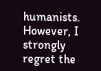humanists. However, I strongly regret the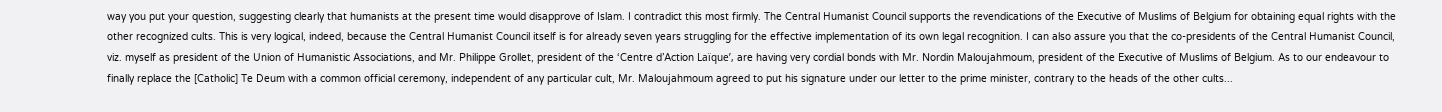way you put your question, suggesting clearly that humanists at the present time would disapprove of Islam. I contradict this most firmly. The Central Humanist Council supports the revendications of the Executive of Muslims of Belgium for obtaining equal rights with the other recognized cults. This is very logical, indeed, because the Central Humanist Council itself is for already seven years struggling for the effective implementation of its own legal recognition. I can also assure you that the co-presidents of the Central Humanist Council, viz. myself as president of the Union of Humanistic Associations, and Mr. Philippe Grollet, president of the ‘Centre d’Action Laïque’, are having very cordial bonds with Mr. Nordin Maloujahmoum, president of the Executive of Muslims of Belgium. As to our endeavour to finally replace the [Catholic] Te Deum with a common official ceremony, independent of any particular cult, Mr. Maloujahmoum agreed to put his signature under our letter to the prime minister, contrary to the heads of the other cults...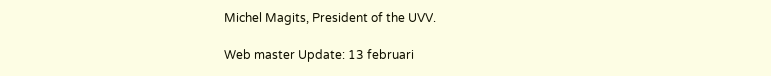Michel Magits, President of the UVV.

Web master Update: 13 februari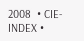2008  • CIE-INDEX •